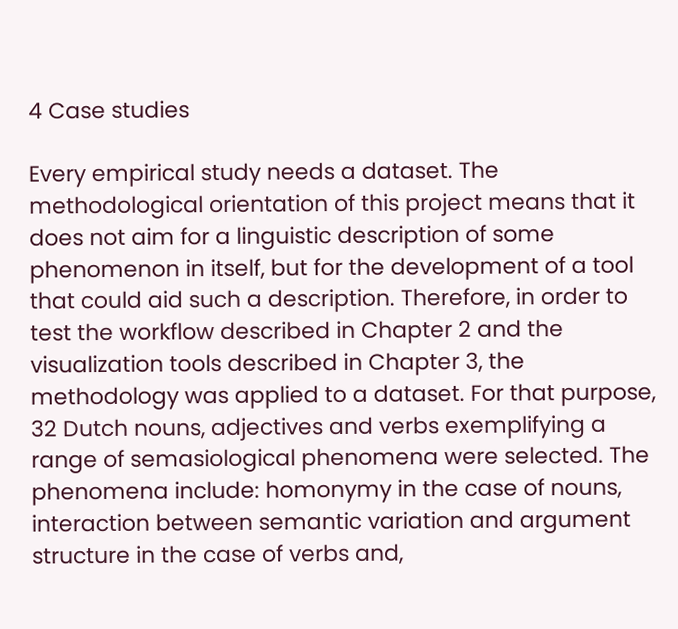4 Case studies

Every empirical study needs a dataset. The methodological orientation of this project means that it does not aim for a linguistic description of some phenomenon in itself, but for the development of a tool that could aid such a description. Therefore, in order to test the workflow described in Chapter 2 and the visualization tools described in Chapter 3, the methodology was applied to a dataset. For that purpose, 32 Dutch nouns, adjectives and verbs exemplifying a range of semasiological phenomena were selected. The phenomena include: homonymy in the case of nouns, interaction between semantic variation and argument structure in the case of verbs and,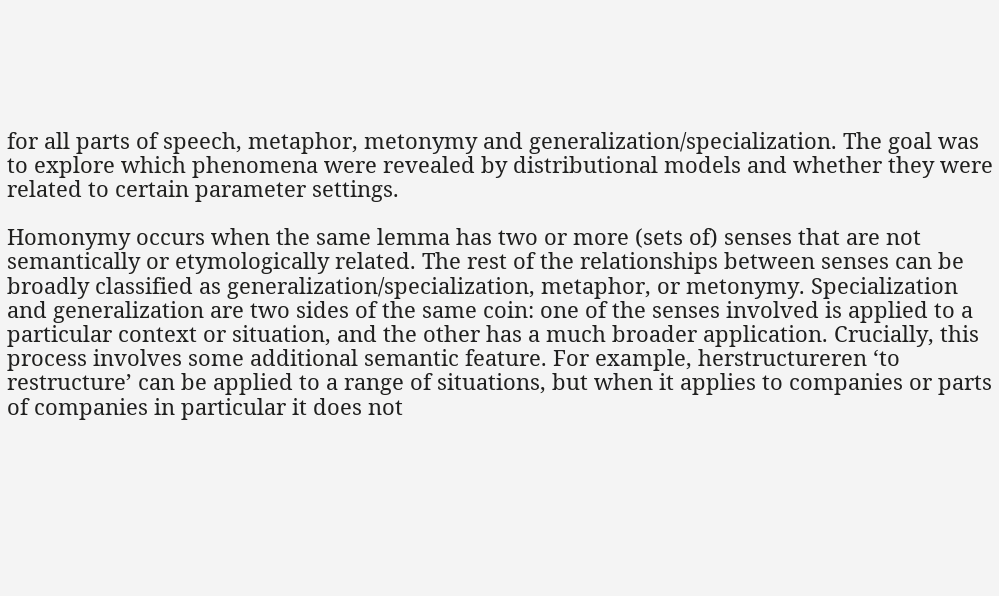for all parts of speech, metaphor, metonymy and generalization/specialization. The goal was to explore which phenomena were revealed by distributional models and whether they were related to certain parameter settings.

Homonymy occurs when the same lemma has two or more (sets of) senses that are not semantically or etymologically related. The rest of the relationships between senses can be broadly classified as generalization/specialization, metaphor, or metonymy. Specialization and generalization are two sides of the same coin: one of the senses involved is applied to a particular context or situation, and the other has a much broader application. Crucially, this process involves some additional semantic feature. For example, herstructureren ‘to restructure’ can be applied to a range of situations, but when it applies to companies or parts of companies in particular it does not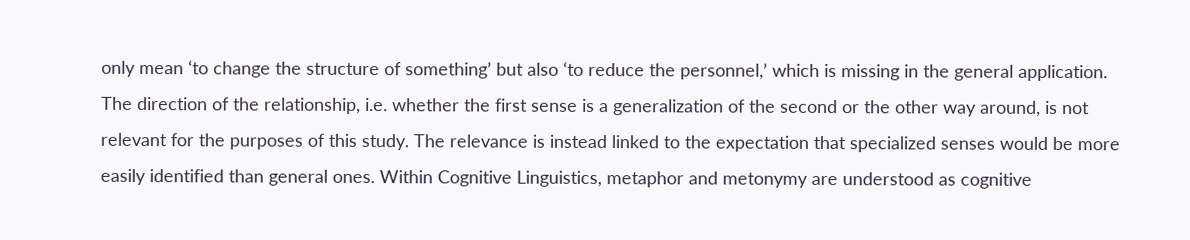only mean ‘to change the structure of something’ but also ‘to reduce the personnel,’ which is missing in the general application. The direction of the relationship, i.e. whether the first sense is a generalization of the second or the other way around, is not relevant for the purposes of this study. The relevance is instead linked to the expectation that specialized senses would be more easily identified than general ones. Within Cognitive Linguistics, metaphor and metonymy are understood as cognitive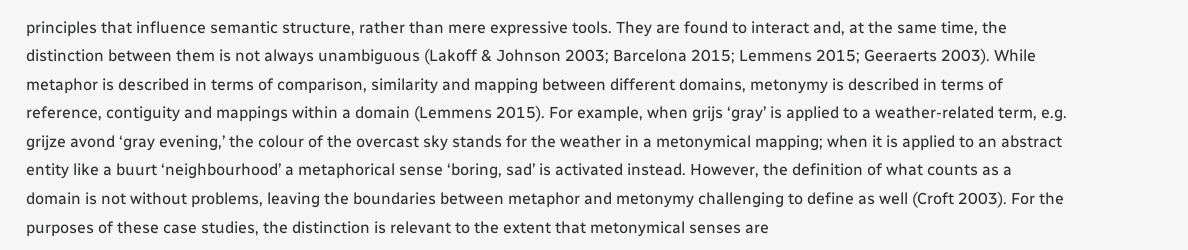principles that influence semantic structure, rather than mere expressive tools. They are found to interact and, at the same time, the distinction between them is not always unambiguous (Lakoff & Johnson 2003; Barcelona 2015; Lemmens 2015; Geeraerts 2003). While metaphor is described in terms of comparison, similarity and mapping between different domains, metonymy is described in terms of reference, contiguity and mappings within a domain (Lemmens 2015). For example, when grijs ‘gray’ is applied to a weather-related term, e.g. grijze avond ‘gray evening,’ the colour of the overcast sky stands for the weather in a metonymical mapping; when it is applied to an abstract entity like a buurt ‘neighbourhood’ a metaphorical sense ‘boring, sad’ is activated instead. However, the definition of what counts as a domain is not without problems, leaving the boundaries between metaphor and metonymy challenging to define as well (Croft 2003). For the purposes of these case studies, the distinction is relevant to the extent that metonymical senses are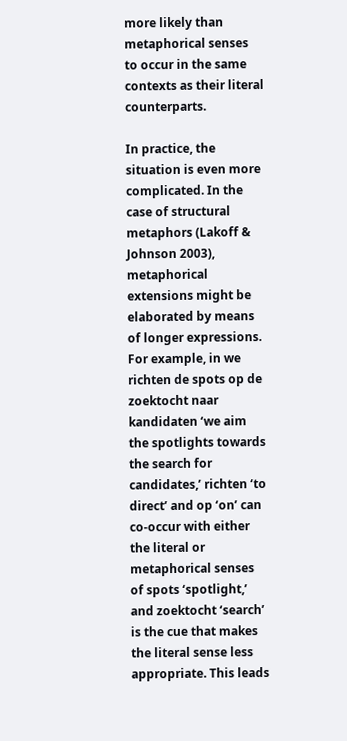more likely than metaphorical senses to occur in the same contexts as their literal counterparts.

In practice, the situation is even more complicated. In the case of structural metaphors (Lakoff & Johnson 2003), metaphorical extensions might be elaborated by means of longer expressions. For example, in we richten de spots op de zoektocht naar kandidaten ‘we aim the spotlights towards the search for candidates,’ richten ‘to direct’ and op ‘on’ can co-occur with either the literal or metaphorical senses of spots ‘spotlight,’ and zoektocht ‘search’ is the cue that makes the literal sense less appropriate. This leads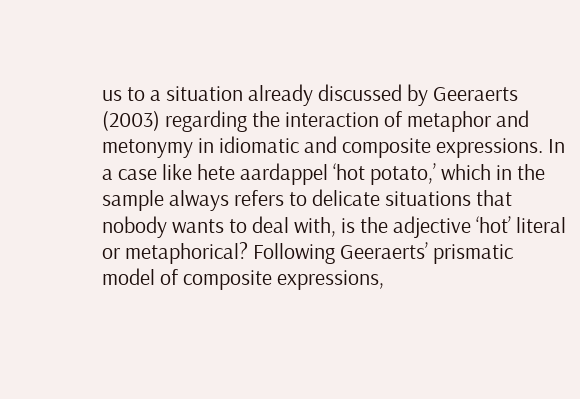us to a situation already discussed by Geeraerts (2003) regarding the interaction of metaphor and metonymy in idiomatic and composite expressions. In a case like hete aardappel ‘hot potato,’ which in the sample always refers to delicate situations that nobody wants to deal with, is the adjective ‘hot’ literal or metaphorical? Following Geeraerts’ prismatic model of composite expressions,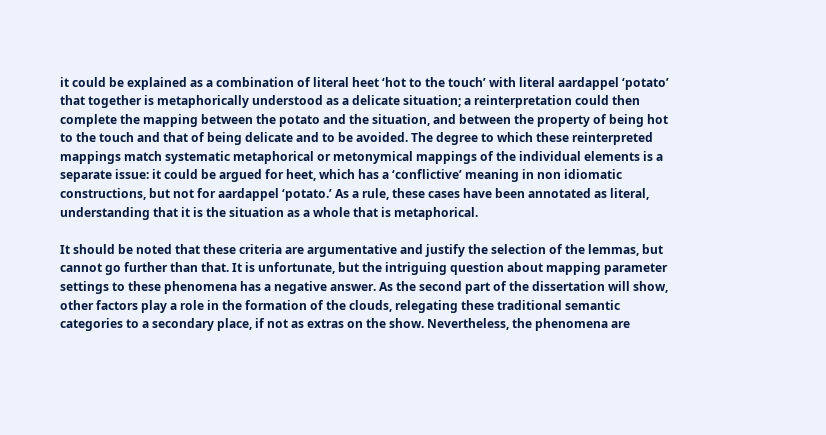it could be explained as a combination of literal heet ‘hot to the touch’ with literal aardappel ‘potato’ that together is metaphorically understood as a delicate situation; a reinterpretation could then complete the mapping between the potato and the situation, and between the property of being hot to the touch and that of being delicate and to be avoided. The degree to which these reinterpreted mappings match systematic metaphorical or metonymical mappings of the individual elements is a separate issue: it could be argued for heet, which has a ‘conflictive’ meaning in non idiomatic constructions, but not for aardappel ‘potato.’ As a rule, these cases have been annotated as literal, understanding that it is the situation as a whole that is metaphorical.

It should be noted that these criteria are argumentative and justify the selection of the lemmas, but cannot go further than that. It is unfortunate, but the intriguing question about mapping parameter settings to these phenomena has a negative answer. As the second part of the dissertation will show, other factors play a role in the formation of the clouds, relegating these traditional semantic categories to a secondary place, if not as extras on the show. Nevertheless, the phenomena are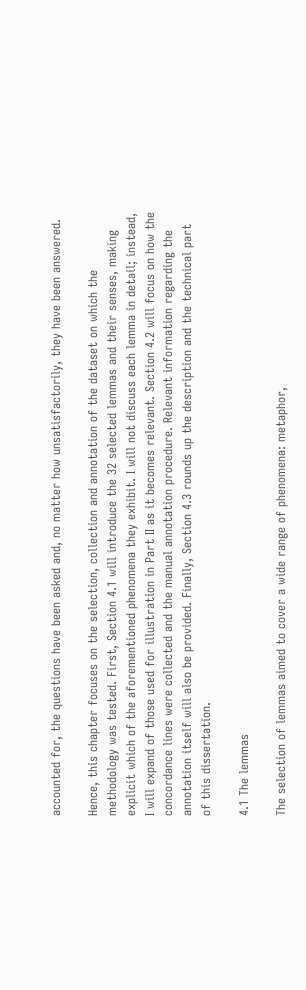accounted for, the questions have been asked and, no matter how unsatisfactorily, they have been answered.

Hence, this chapter focuses on the selection, collection and annotation of the dataset on which the methodology was tested. First, Section 4.1 will introduce the 32 selected lemmas and their senses, making explicit which of the aforementioned phenomena they exhibit. I will not discuss each lemma in detail; instead, I will expand of those used for illustration in Part II as it becomes relevant. Section 4.2 will focus on how the concordance lines were collected and the manual annotation procedure. Relevant information regarding the annotation itself will also be provided. Finally, Section 4.3 rounds up the description and the technical part of this dissertation.

4.1 The lemmas

The selection of lemmas aimed to cover a wide range of phenomena: metaphor,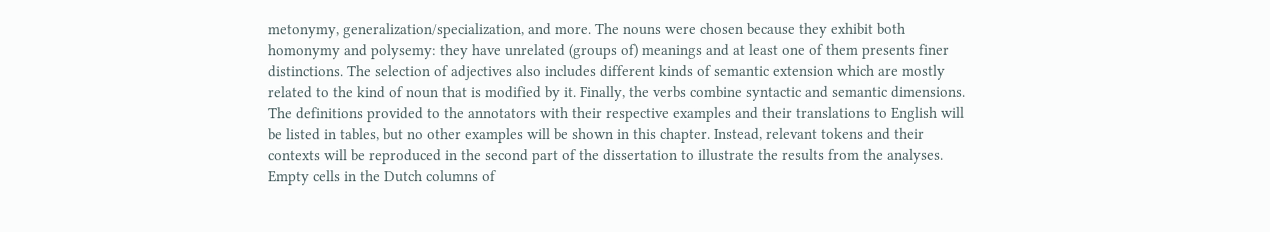metonymy, generalization/specialization, and more. The nouns were chosen because they exhibit both homonymy and polysemy: they have unrelated (groups of) meanings and at least one of them presents finer distinctions. The selection of adjectives also includes different kinds of semantic extension which are mostly related to the kind of noun that is modified by it. Finally, the verbs combine syntactic and semantic dimensions. The definitions provided to the annotators with their respective examples and their translations to English will be listed in tables, but no other examples will be shown in this chapter. Instead, relevant tokens and their contexts will be reproduced in the second part of the dissertation to illustrate the results from the analyses. Empty cells in the Dutch columns of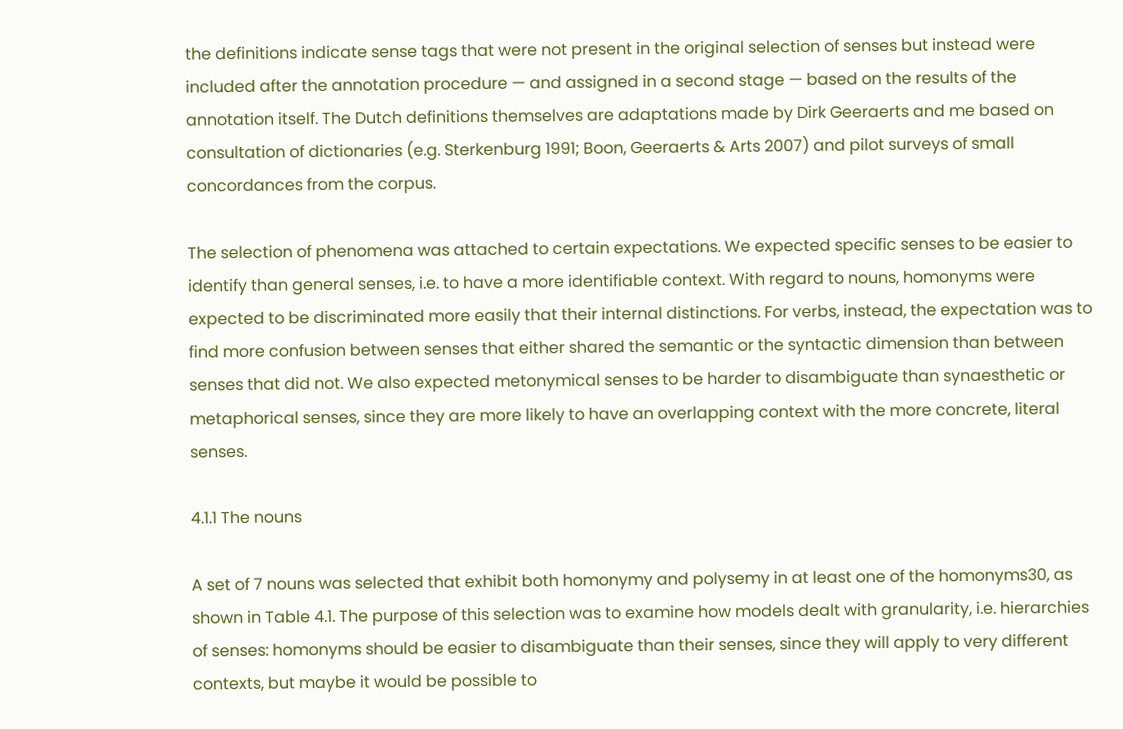the definitions indicate sense tags that were not present in the original selection of senses but instead were included after the annotation procedure — and assigned in a second stage — based on the results of the annotation itself. The Dutch definitions themselves are adaptations made by Dirk Geeraerts and me based on consultation of dictionaries (e.g. Sterkenburg 1991; Boon, Geeraerts & Arts 2007) and pilot surveys of small concordances from the corpus.

The selection of phenomena was attached to certain expectations. We expected specific senses to be easier to identify than general senses, i.e. to have a more identifiable context. With regard to nouns, homonyms were expected to be discriminated more easily that their internal distinctions. For verbs, instead, the expectation was to find more confusion between senses that either shared the semantic or the syntactic dimension than between senses that did not. We also expected metonymical senses to be harder to disambiguate than synaesthetic or metaphorical senses, since they are more likely to have an overlapping context with the more concrete, literal senses.

4.1.1 The nouns

A set of 7 nouns was selected that exhibit both homonymy and polysemy in at least one of the homonyms30, as shown in Table 4.1. The purpose of this selection was to examine how models dealt with granularity, i.e. hierarchies of senses: homonyms should be easier to disambiguate than their senses, since they will apply to very different contexts, but maybe it would be possible to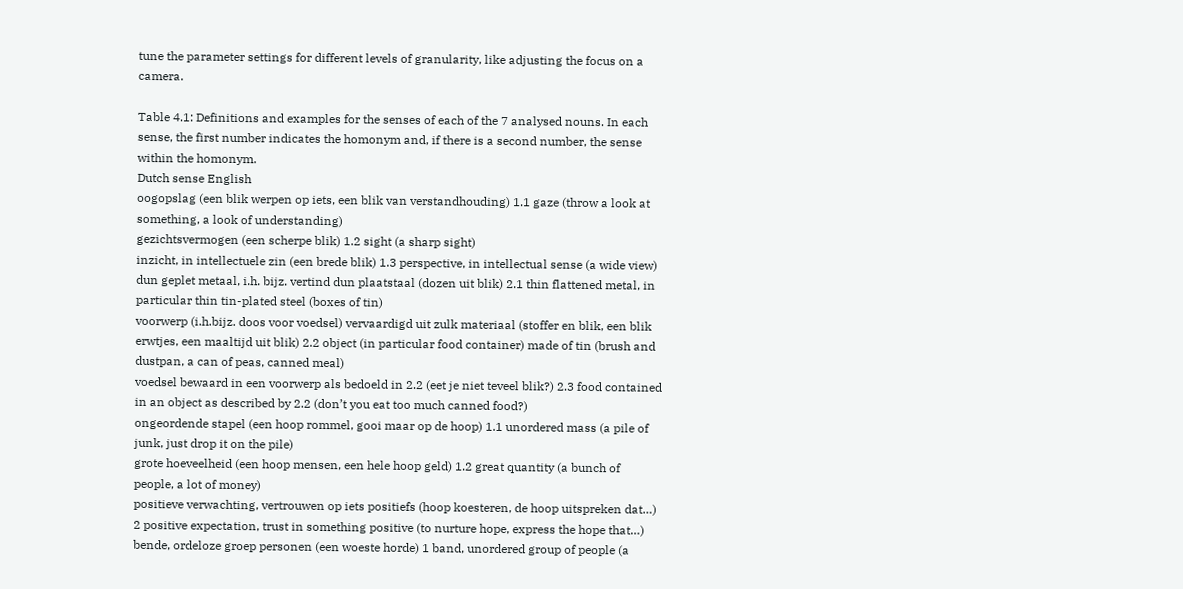tune the parameter settings for different levels of granularity, like adjusting the focus on a camera.

Table 4.1: Definitions and examples for the senses of each of the 7 analysed nouns. In each sense, the first number indicates the homonym and, if there is a second number, the sense within the homonym.
Dutch sense English
oogopslag (een blik werpen op iets, een blik van verstandhouding) 1.1 gaze (throw a look at something, a look of understanding)
gezichtsvermogen (een scherpe blik) 1.2 sight (a sharp sight)
inzicht, in intellectuele zin (een brede blik) 1.3 perspective, in intellectual sense (a wide view)
dun geplet metaal, i.h. bijz. vertind dun plaatstaal (dozen uit blik) 2.1 thin flattened metal, in particular thin tin-plated steel (boxes of tin)
voorwerp (i.h.bijz. doos voor voedsel) vervaardigd uit zulk materiaal (stoffer en blik, een blik erwtjes, een maaltijd uit blik) 2.2 object (in particular food container) made of tin (brush and dustpan, a can of peas, canned meal)
voedsel bewaard in een voorwerp als bedoeld in 2.2 (eet je niet teveel blik?) 2.3 food contained in an object as described by 2.2 (don’t you eat too much canned food?)
ongeordende stapel (een hoop rommel, gooi maar op de hoop) 1.1 unordered mass (a pile of junk, just drop it on the pile)
grote hoeveelheid (een hoop mensen, een hele hoop geld) 1.2 great quantity (a bunch of people, a lot of money)
positieve verwachting, vertrouwen op iets positiefs (hoop koesteren, de hoop uitspreken dat…) 2 positive expectation, trust in something positive (to nurture hope, express the hope that…)
bende, ordeloze groep personen (een woeste horde) 1 band, unordered group of people (a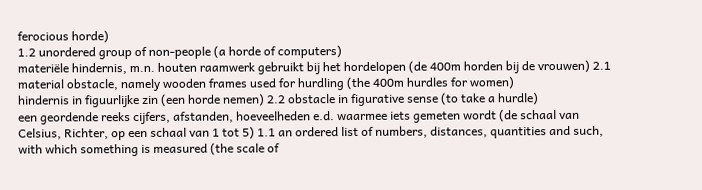ferocious horde)
1.2 unordered group of non-people (a horde of computers)
materiële hindernis, m.n. houten raamwerk gebruikt bij het hordelopen (de 400m horden bij de vrouwen) 2.1 material obstacle, namely wooden frames used for hurdling (the 400m hurdles for women)
hindernis in figuurlijke zin (een horde nemen) 2.2 obstacle in figurative sense (to take a hurdle)
een geordende reeks cijfers, afstanden, hoeveelheden e.d. waarmee iets gemeten wordt (de schaal van Celsius, Richter, op een schaal van 1 tot 5) 1.1 an ordered list of numbers, distances, quantities and such, with which something is measured (the scale of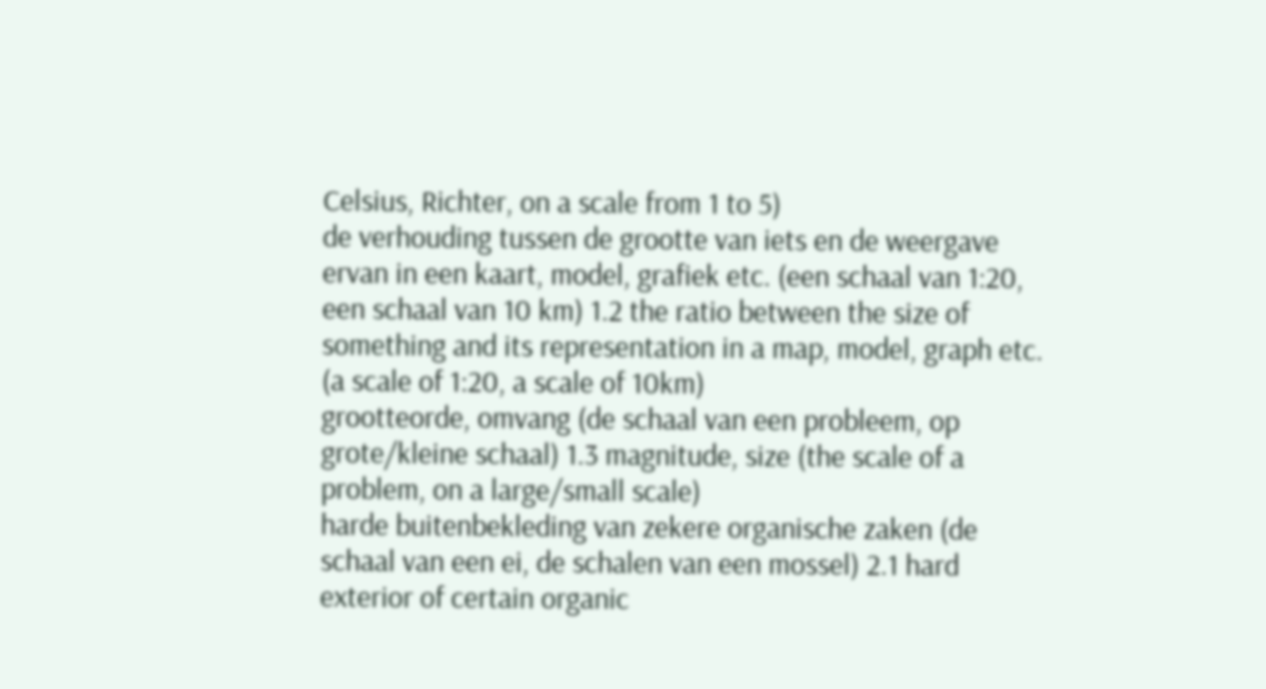Celsius, Richter, on a scale from 1 to 5)
de verhouding tussen de grootte van iets en de weergave ervan in een kaart, model, grafiek etc. (een schaal van 1:20, een schaal van 10 km) 1.2 the ratio between the size of something and its representation in a map, model, graph etc. (a scale of 1:20, a scale of 10km)
grootteorde, omvang (de schaal van een probleem, op grote/kleine schaal) 1.3 magnitude, size (the scale of a problem, on a large/small scale)
harde buitenbekleding van zekere organische zaken (de schaal van een ei, de schalen van een mossel) 2.1 hard exterior of certain organic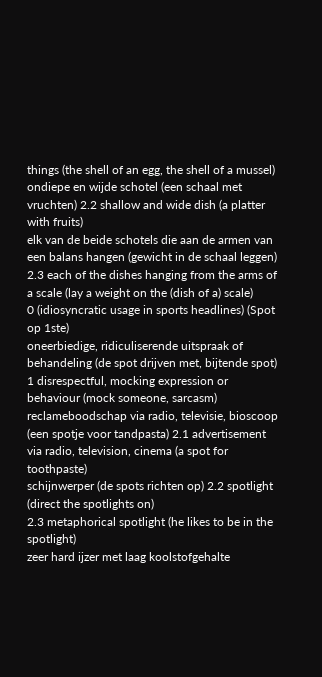things (the shell of an egg, the shell of a mussel)
ondiepe en wijde schotel (een schaal met vruchten) 2.2 shallow and wide dish (a platter with fruits)
elk van de beide schotels die aan de armen van een balans hangen (gewicht in de schaal leggen) 2.3 each of the dishes hanging from the arms of a scale (lay a weight on the (dish of a) scale)
0 (idiosyncratic usage in sports headlines) (Spot op 1ste)
oneerbiedige, ridiculiserende uitspraak of behandeling (de spot drijven met, bijtende spot) 1 disrespectful, mocking expression or behaviour (mock someone, sarcasm)
reclameboodschap via radio, televisie, bioscoop (een spotje voor tandpasta) 2.1 advertisement via radio, television, cinema (a spot for toothpaste)
schijnwerper (de spots richten op) 2.2 spotlight (direct the spotlights on)
2.3 metaphorical spotlight (he likes to be in the spotlight)
zeer hard ijzer met laag koolstofgehalte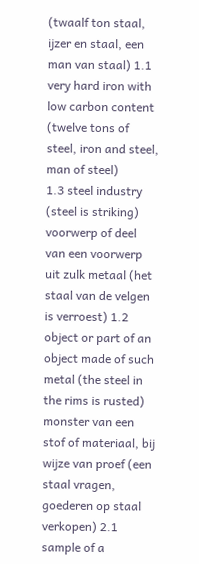(twaalf ton staal, ijzer en staal, een man van staal) 1.1 very hard iron with low carbon content (twelve tons of steel, iron and steel, man of steel)
1.3 steel industry (steel is striking)
voorwerp of deel van een voorwerp uit zulk metaal (het staal van de velgen is verroest) 1.2 object or part of an object made of such metal (the steel in the rims is rusted)
monster van een stof of materiaal, bij wijze van proef (een staal vragen, goederen op staal verkopen) 2.1 sample of a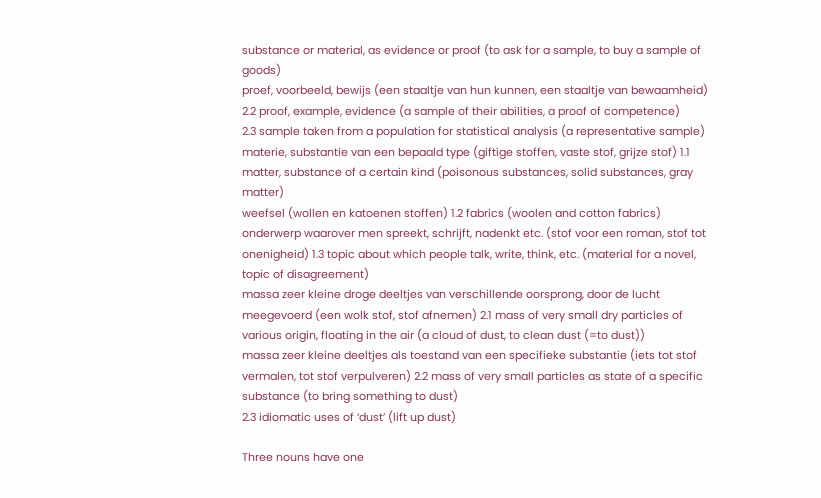substance or material, as evidence or proof (to ask for a sample, to buy a sample of goods)
proef, voorbeeld, bewijs (een staaltje van hun kunnen, een staaltje van bewaamheid) 2.2 proof, example, evidence (a sample of their abilities, a proof of competence)
2.3 sample taken from a population for statistical analysis (a representative sample)
materie, substantie van een bepaald type (giftige stoffen, vaste stof, grijze stof) 1.1 matter, substance of a certain kind (poisonous substances, solid substances, gray matter)
weefsel (wollen en katoenen stoffen) 1.2 fabrics (woolen and cotton fabrics)
onderwerp waarover men spreekt, schrijft, nadenkt etc. (stof voor een roman, stof tot onenigheid) 1.3 topic about which people talk, write, think, etc. (material for a novel, topic of disagreement)
massa zeer kleine droge deeltjes van verschillende oorsprong, door de lucht meegevoerd (een wolk stof, stof afnemen) 2.1 mass of very small dry particles of various origin, floating in the air (a cloud of dust, to clean dust (=to dust))
massa zeer kleine deeltjes als toestand van een specifieke substantie (iets tot stof vermalen, tot stof verpulveren) 2.2 mass of very small particles as state of a specific substance (to bring something to dust)
2.3 idiomatic uses of ‘dust’ (lift up dust)

Three nouns have one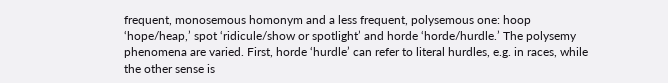frequent, monosemous homonym and a less frequent, polysemous one: hoop ‘hope/heap,’ spot ‘ridicule/show or spotlight’ and horde ‘horde/hurdle.’ The polysemy phenomena are varied. First, horde ‘hurdle’ can refer to literal hurdles, e.g. in races, while the other sense is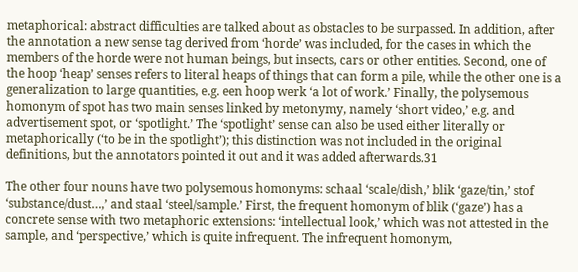metaphorical: abstract difficulties are talked about as obstacles to be surpassed. In addition, after the annotation a new sense tag derived from ‘horde’ was included, for the cases in which the members of the horde were not human beings, but insects, cars or other entities. Second, one of the hoop ‘heap’ senses refers to literal heaps of things that can form a pile, while the other one is a generalization to large quantities, e.g. een hoop werk ‘a lot of work.’ Finally, the polysemous homonym of spot has two main senses linked by metonymy, namely ‘short video,’ e.g. and advertisement spot, or ‘spotlight.’ The ‘spotlight’ sense can also be used either literally or metaphorically (‘to be in the spotlight’); this distinction was not included in the original definitions, but the annotators pointed it out and it was added afterwards.31

The other four nouns have two polysemous homonyms: schaal ‘scale/dish,’ blik ‘gaze/tin,’ stof ‘substance/dust…,’ and staal ‘steel/sample.’ First, the frequent homonym of blik (‘gaze’) has a concrete sense with two metaphoric extensions: ‘intellectual look,’ which was not attested in the sample, and ‘perspective,’ which is quite infrequent. The infrequent homonym,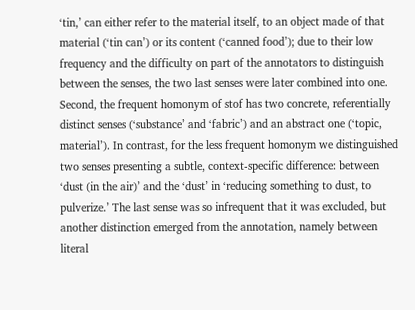‘tin,’ can either refer to the material itself, to an object made of that material (‘tin can’) or its content (‘canned food’); due to their low frequency and the difficulty on part of the annotators to distinguish between the senses, the two last senses were later combined into one. Second, the frequent homonym of stof has two concrete, referentially distinct senses (‘substance’ and ‘fabric’) and an abstract one (‘topic, material’). In contrast, for the less frequent homonym we distinguished two senses presenting a subtle, context-specific difference: between ‘dust (in the air)’ and the ‘dust’ in ‘reducing something to dust, to pulverize.’ The last sense was so infrequent that it was excluded, but another distinction emerged from the annotation, namely between literal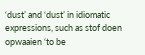‘dust’ and ‘dust’ in idiomatic expressions, such as stof doen opwaaien ‘to be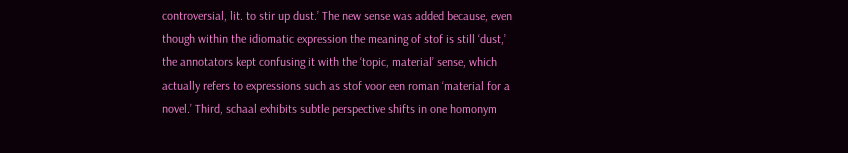controversial, lit. to stir up dust.’ The new sense was added because, even though within the idiomatic expression the meaning of stof is still ‘dust,’ the annotators kept confusing it with the ‘topic, material’ sense, which actually refers to expressions such as stof voor een roman ‘material for a novel.’ Third, schaal exhibits subtle perspective shifts in one homonym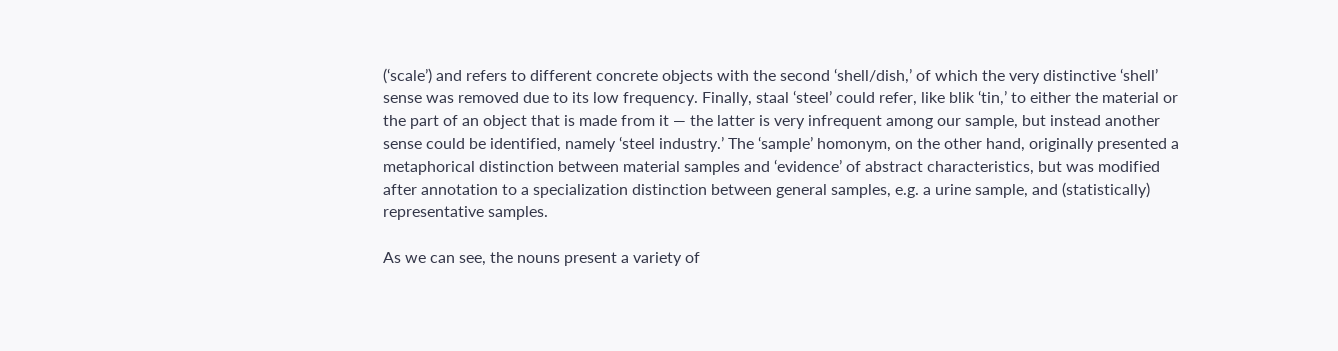(‘scale’) and refers to different concrete objects with the second ‘shell/dish,’ of which the very distinctive ‘shell’ sense was removed due to its low frequency. Finally, staal ‘steel’ could refer, like blik ‘tin,’ to either the material or the part of an object that is made from it — the latter is very infrequent among our sample, but instead another sense could be identified, namely ‘steel industry.’ The ‘sample’ homonym, on the other hand, originally presented a metaphorical distinction between material samples and ‘evidence’ of abstract characteristics, but was modified after annotation to a specialization distinction between general samples, e.g. a urine sample, and (statistically) representative samples.

As we can see, the nouns present a variety of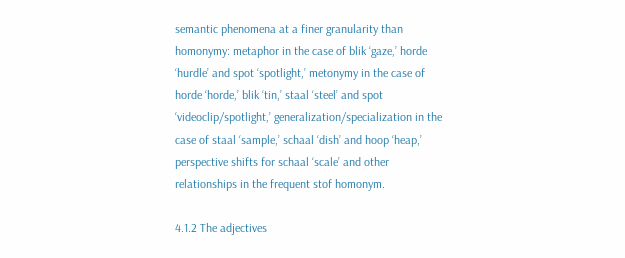semantic phenomena at a finer granularity than homonymy: metaphor in the case of blik ‘gaze,’ horde ‘hurdle’ and spot ‘spotlight,’ metonymy in the case of horde ‘horde,’ blik ‘tin,’ staal ‘steel’ and spot ‘videoclip/spotlight,’ generalization/specialization in the case of staal ‘sample,’ schaal ‘dish’ and hoop ‘heap,’ perspective shifts for schaal ‘scale’ and other relationships in the frequent stof homonym.

4.1.2 The adjectives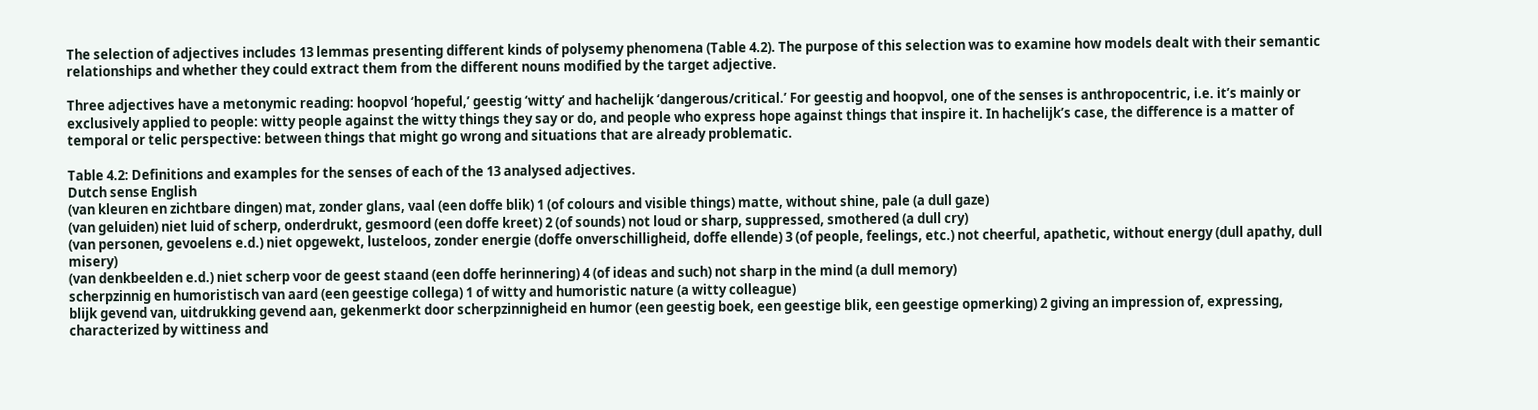The selection of adjectives includes 13 lemmas presenting different kinds of polysemy phenomena (Table 4.2). The purpose of this selection was to examine how models dealt with their semantic relationships and whether they could extract them from the different nouns modified by the target adjective.

Three adjectives have a metonymic reading: hoopvol ‘hopeful,’ geestig ‘witty’ and hachelijk ‘dangerous/critical.’ For geestig and hoopvol, one of the senses is anthropocentric, i.e. it’s mainly or exclusively applied to people: witty people against the witty things they say or do, and people who express hope against things that inspire it. In hachelijk’s case, the difference is a matter of temporal or telic perspective: between things that might go wrong and situations that are already problematic.

Table 4.2: Definitions and examples for the senses of each of the 13 analysed adjectives.
Dutch sense English
(van kleuren en zichtbare dingen) mat, zonder glans, vaal (een doffe blik) 1 (of colours and visible things) matte, without shine, pale (a dull gaze)
(van geluiden) niet luid of scherp, onderdrukt, gesmoord (een doffe kreet) 2 (of sounds) not loud or sharp, suppressed, smothered (a dull cry)
(van personen, gevoelens e.d.) niet opgewekt, lusteloos, zonder energie (doffe onverschilligheid, doffe ellende) 3 (of people, feelings, etc.) not cheerful, apathetic, without energy (dull apathy, dull misery)
(van denkbeelden e.d.) niet scherp voor de geest staand (een doffe herinnering) 4 (of ideas and such) not sharp in the mind (a dull memory)
scherpzinnig en humoristisch van aard (een geestige collega) 1 of witty and humoristic nature (a witty colleague)
blijk gevend van, uitdrukking gevend aan, gekenmerkt door scherpzinnigheid en humor (een geestig boek, een geestige blik, een geestige opmerking) 2 giving an impression of, expressing, characterized by wittiness and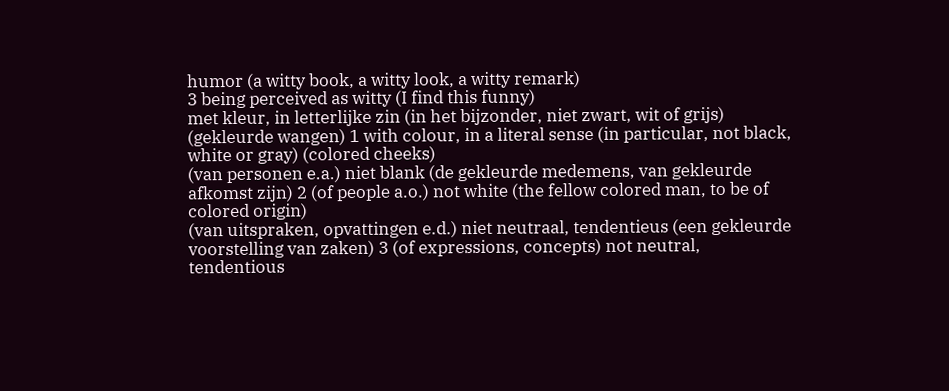humor (a witty book, a witty look, a witty remark)
3 being perceived as witty (I find this funny)
met kleur, in letterlijke zin (in het bijzonder, niet zwart, wit of grijs) (gekleurde wangen) 1 with colour, in a literal sense (in particular, not black, white or gray) (colored cheeks)
(van personen e.a.) niet blank (de gekleurde medemens, van gekleurde afkomst zijn) 2 (of people a.o.) not white (the fellow colored man, to be of colored origin)
(van uitspraken, opvattingen e.d.) niet neutraal, tendentieus (een gekleurde voorstelling van zaken) 3 (of expressions, concepts) not neutral, tendentious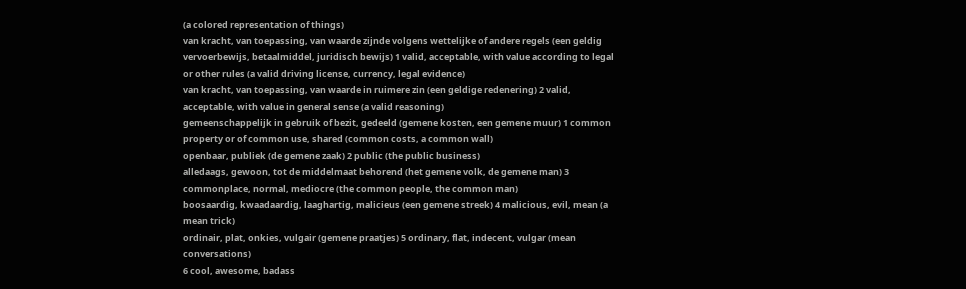(a colored representation of things)
van kracht, van toepassing, van waarde zijnde volgens wettelijke of andere regels (een geldig vervoerbewijs, betaalmiddel, juridisch bewijs) 1 valid, acceptable, with value according to legal or other rules (a valid driving license, currency, legal evidence)
van kracht, van toepassing, van waarde in ruimere zin (een geldige redenering) 2 valid, acceptable, with value in general sense (a valid reasoning)
gemeenschappelijk in gebruik of bezit, gedeeld (gemene kosten, een gemene muur) 1 common property or of common use, shared (common costs, a common wall)
openbaar, publiek (de gemene zaak) 2 public (the public business)
alledaags, gewoon, tot de middelmaat behorend (het gemene volk, de gemene man) 3 commonplace, normal, mediocre (the common people, the common man)
boosaardig, kwaadaardig, laaghartig, malicieus (een gemene streek) 4 malicious, evil, mean (a mean trick)
ordinair, plat, onkies, vulgair (gemene praatjes) 5 ordinary, flat, indecent, vulgar (mean conversations)
6 cool, awesome, badass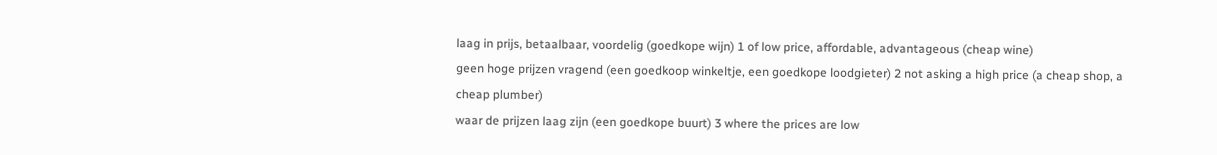laag in prijs, betaalbaar, voordelig (goedkope wijn) 1 of low price, affordable, advantageous (cheap wine)
geen hoge prijzen vragend (een goedkoop winkeltje, een goedkope loodgieter) 2 not asking a high price (a cheap shop, a cheap plumber)
waar de prijzen laag zijn (een goedkope buurt) 3 where the prices are low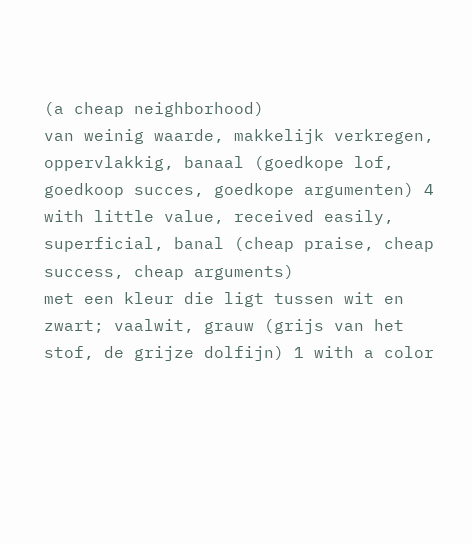(a cheap neighborhood)
van weinig waarde, makkelijk verkregen, oppervlakkig, banaal (goedkope lof, goedkoop succes, goedkope argumenten) 4 with little value, received easily, superficial, banal (cheap praise, cheap success, cheap arguments)
met een kleur die ligt tussen wit en zwart; vaalwit, grauw (grijs van het stof, de grijze dolfijn) 1 with a color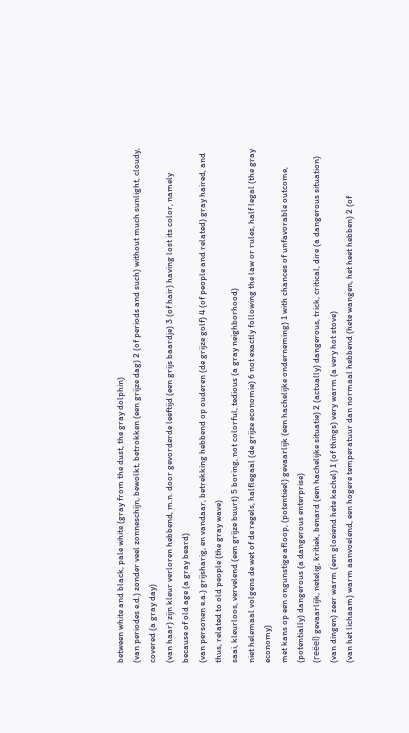between white and black, pale white (gray from the dust, the gray dolphin)
(van periodes e.d.) zonder veel zonneschijn, bewolkt, betrokken (een grijze dag) 2 (of periods and such) without much sunlight, cloudy, covered (a gray day)
(van haar) zijn kleur verloren hebbend, m.n. door gevorderde leeftijd (een grijs baardje) 3 (of hair) having lost its color, namely because of old age (a gray beard)
(van personen e.a.) grijsharig, en vandaar, betrekking hebbend op ouderen (de grijze golf) 4 (of people and related) gray haired, and thus, related to old people (the gray wave)
saai, kleurloos, vervelend (een grijze buurt) 5 boring, not colorful, tedious (a gray neighborhood)
niet helemaal volgens de wet of de regels, halflegaal (de grijze economie) 6 not exactly following the law or rules, half legal (the gray economy)
met kans op een ongunstige afloop, (potentieel) gevaarlijk (een hachelijke onderneming) 1 with chances of unfavorable outcome, (potentially) dangerous (a dangerous enterprise)
(reëel) gevaarlijk, netelig, kritiek, benard (een hachelijke situatie) 2 (actually) dangerous, trick, critical, dire (a dangerous situation)
(van dingen) zeer warm (een gloeiend hete kachel) 1 (of things) very warm (a very hot stove)
(van het lichaam) warm aanvoelend, een hogere temperatuur dan normaal hebbend (hete wangen, het heet hebben) 2 (of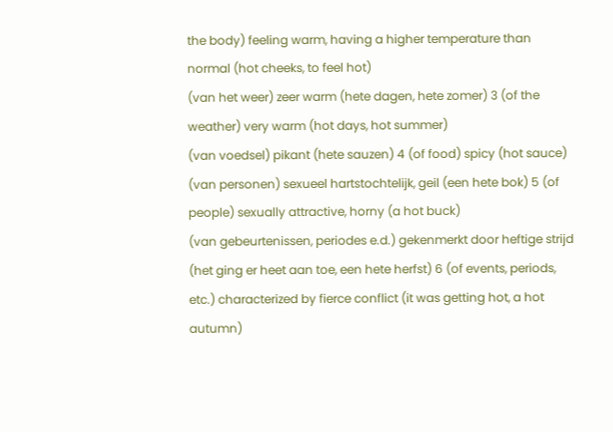the body) feeling warm, having a higher temperature than normal (hot cheeks, to feel hot)
(van het weer) zeer warm (hete dagen, hete zomer) 3 (of the weather) very warm (hot days, hot summer)
(van voedsel) pikant (hete sauzen) 4 (of food) spicy (hot sauce)
(van personen) sexueel hartstochtelijk, geil (een hete bok) 5 (of people) sexually attractive, horny (a hot buck)
(van gebeurtenissen, periodes e.d.) gekenmerkt door heftige strijd (het ging er heet aan toe, een hete herfst) 6 (of events, periods, etc.) characterized by fierce conflict (it was getting hot, a hot autumn)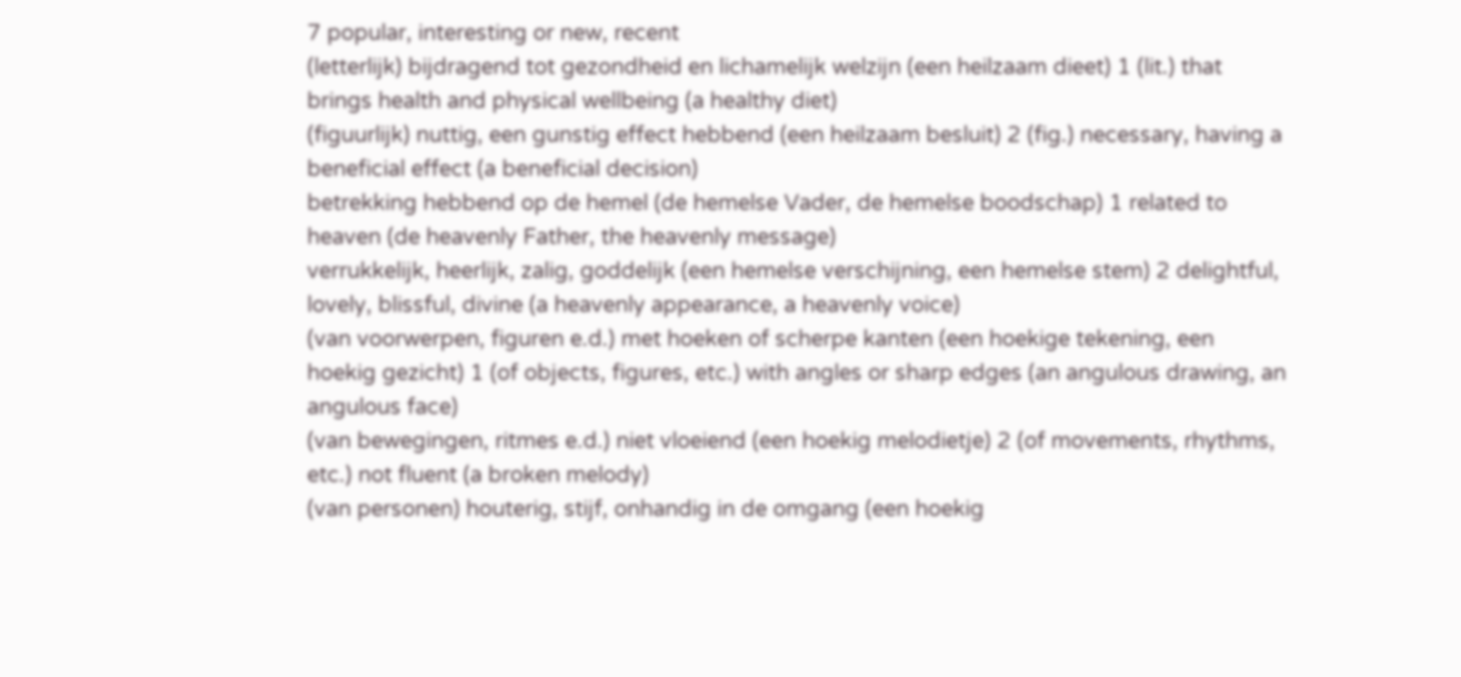7 popular, interesting or new, recent
(letterlijk) bijdragend tot gezondheid en lichamelijk welzijn (een heilzaam dieet) 1 (lit.) that brings health and physical wellbeing (a healthy diet)
(figuurlijk) nuttig, een gunstig effect hebbend (een heilzaam besluit) 2 (fig.) necessary, having a beneficial effect (a beneficial decision)
betrekking hebbend op de hemel (de hemelse Vader, de hemelse boodschap) 1 related to heaven (de heavenly Father, the heavenly message)
verrukkelijk, heerlijk, zalig, goddelijk (een hemelse verschijning, een hemelse stem) 2 delightful, lovely, blissful, divine (a heavenly appearance, a heavenly voice)
(van voorwerpen, figuren e.d.) met hoeken of scherpe kanten (een hoekige tekening, een hoekig gezicht) 1 (of objects, figures, etc.) with angles or sharp edges (an angulous drawing, an angulous face)
(van bewegingen, ritmes e.d.) niet vloeiend (een hoekig melodietje) 2 (of movements, rhythms, etc.) not fluent (a broken melody)
(van personen) houterig, stijf, onhandig in de omgang (een hoekig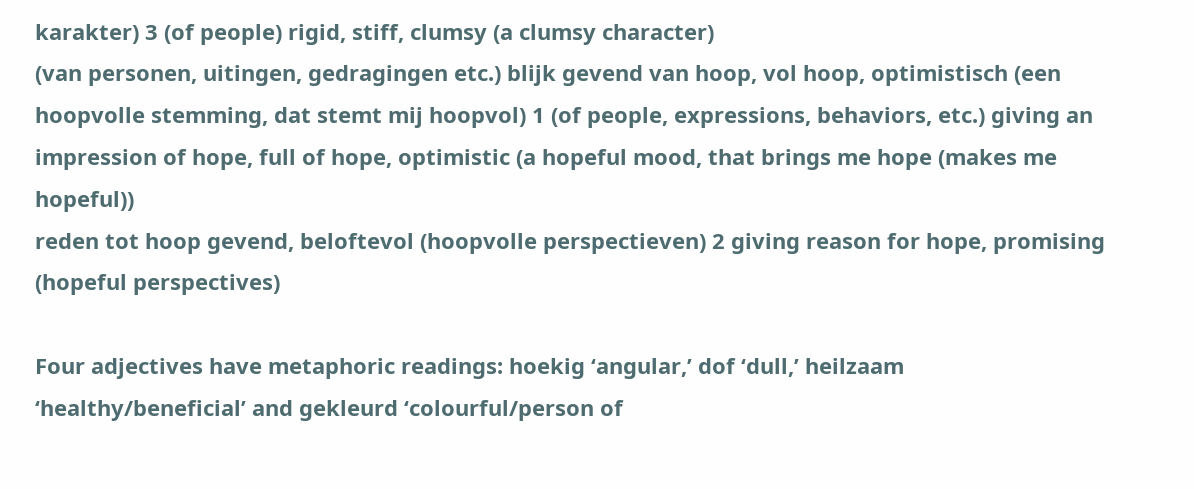karakter) 3 (of people) rigid, stiff, clumsy (a clumsy character)
(van personen, uitingen, gedragingen etc.) blijk gevend van hoop, vol hoop, optimistisch (een hoopvolle stemming, dat stemt mij hoopvol) 1 (of people, expressions, behaviors, etc.) giving an impression of hope, full of hope, optimistic (a hopeful mood, that brings me hope (makes me hopeful))
reden tot hoop gevend, beloftevol (hoopvolle perspectieven) 2 giving reason for hope, promising (hopeful perspectives)

Four adjectives have metaphoric readings: hoekig ‘angular,’ dof ‘dull,’ heilzaam ‘healthy/beneficial’ and gekleurd ‘colourful/person of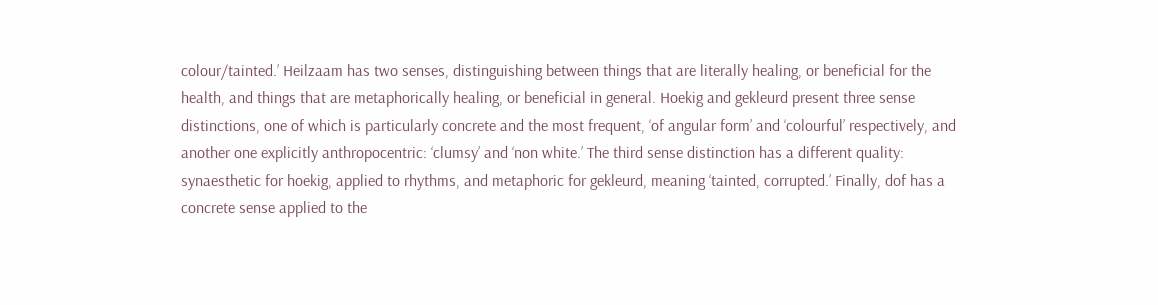colour/tainted.’ Heilzaam has two senses, distinguishing between things that are literally healing, or beneficial for the health, and things that are metaphorically healing, or beneficial in general. Hoekig and gekleurd present three sense distinctions, one of which is particularly concrete and the most frequent, ‘of angular form’ and ‘colourful’ respectively, and another one explicitly anthropocentric: ‘clumsy’ and ‘non white.’ The third sense distinction has a different quality: synaesthetic for hoekig, applied to rhythms, and metaphoric for gekleurd, meaning ‘tainted, corrupted.’ Finally, dof has a concrete sense applied to the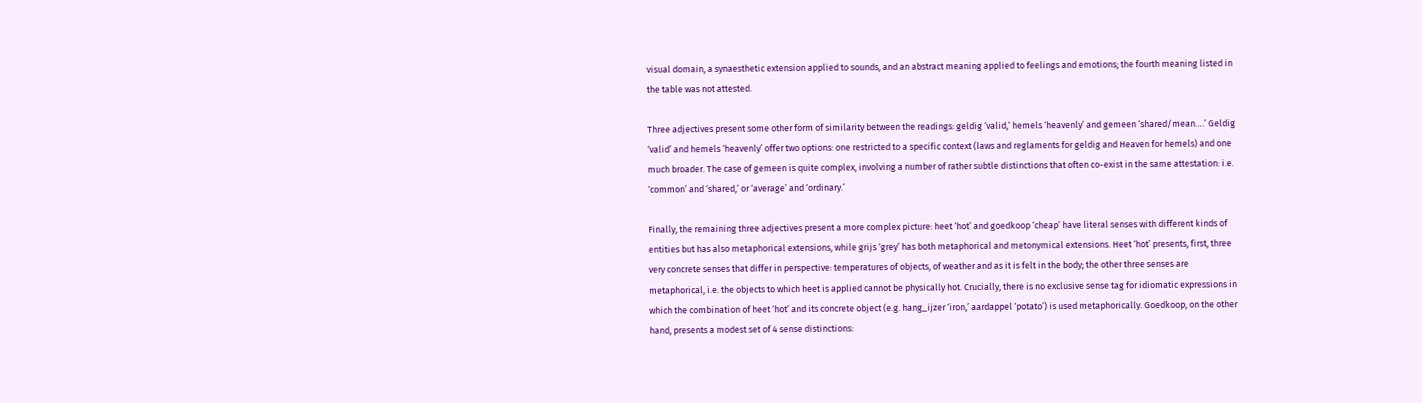visual domain, a synaesthetic extension applied to sounds, and an abstract meaning applied to feelings and emotions; the fourth meaning listed in the table was not attested.

Three adjectives present some other form of similarity between the readings: geldig ‘valid,’ hemels ‘heavenly’ and gemeen ‘shared/mean….’ Geldig ‘valid’ and hemels ‘heavenly’ offer two options: one restricted to a specific context (laws and reglaments for geldig and Heaven for hemels) and one much broader. The case of gemeen is quite complex, involving a number of rather subtle distinctions that often co-exist in the same attestation: i.e. ‘common’ and ‘shared,’ or ‘average’ and ‘ordinary.’

Finally, the remaining three adjectives present a more complex picture: heet ‘hot’ and goedkoop ‘cheap’ have literal senses with different kinds of entities but has also metaphorical extensions, while grijs ‘grey’ has both metaphorical and metonymical extensions. Heet ‘hot’ presents, first, three very concrete senses that differ in perspective: temperatures of objects, of weather and as it is felt in the body; the other three senses are metaphorical, i.e. the objects to which heet is applied cannot be physically hot. Crucially, there is no exclusive sense tag for idiomatic expressions in which the combination of heet ‘hot’ and its concrete object (e.g. hang_ijzer ‘iron,’ aardappel ‘potato’) is used metaphorically. Goedkoop, on the other hand, presents a modest set of 4 sense distinctions: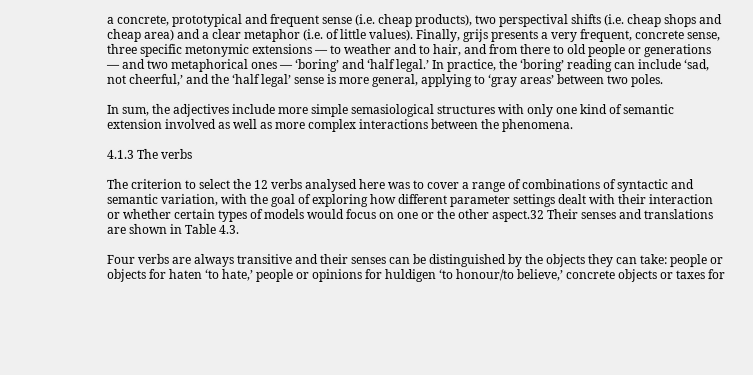a concrete, prototypical and frequent sense (i.e. cheap products), two perspectival shifts (i.e. cheap shops and cheap area) and a clear metaphor (i.e. of little values). Finally, grijs presents a very frequent, concrete sense, three specific metonymic extensions — to weather and to hair, and from there to old people or generations — and two metaphorical ones — ‘boring’ and ‘half legal.’ In practice, the ‘boring’ reading can include ‘sad, not cheerful,’ and the ‘half legal’ sense is more general, applying to ‘gray areas’ between two poles.

In sum, the adjectives include more simple semasiological structures with only one kind of semantic extension involved as well as more complex interactions between the phenomena.

4.1.3 The verbs

The criterion to select the 12 verbs analysed here was to cover a range of combinations of syntactic and semantic variation, with the goal of exploring how different parameter settings dealt with their interaction or whether certain types of models would focus on one or the other aspect.32 Their senses and translations are shown in Table 4.3.

Four verbs are always transitive and their senses can be distinguished by the objects they can take: people or objects for haten ‘to hate,’ people or opinions for huldigen ‘to honour/to believe,’ concrete objects or taxes for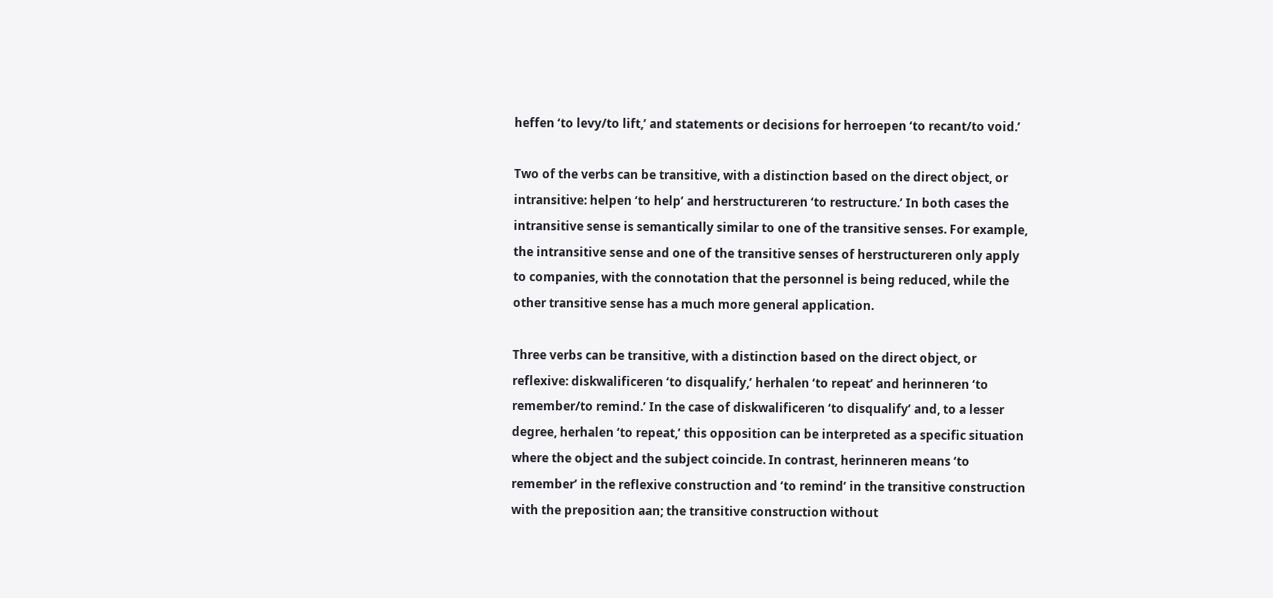heffen ‘to levy/to lift,’ and statements or decisions for herroepen ‘to recant/to void.’

Two of the verbs can be transitive, with a distinction based on the direct object, or intransitive: helpen ‘to help’ and herstructureren ‘to restructure.’ In both cases the intransitive sense is semantically similar to one of the transitive senses. For example, the intransitive sense and one of the transitive senses of herstructureren only apply to companies, with the connotation that the personnel is being reduced, while the other transitive sense has a much more general application.

Three verbs can be transitive, with a distinction based on the direct object, or reflexive: diskwalificeren ‘to disqualify,’ herhalen ‘to repeat’ and herinneren ‘to remember/to remind.’ In the case of diskwalificeren ‘to disqualify’ and, to a lesser degree, herhalen ‘to repeat,’ this opposition can be interpreted as a specific situation where the object and the subject coincide. In contrast, herinneren means ‘to remember’ in the reflexive construction and ‘to remind’ in the transitive construction with the preposition aan; the transitive construction without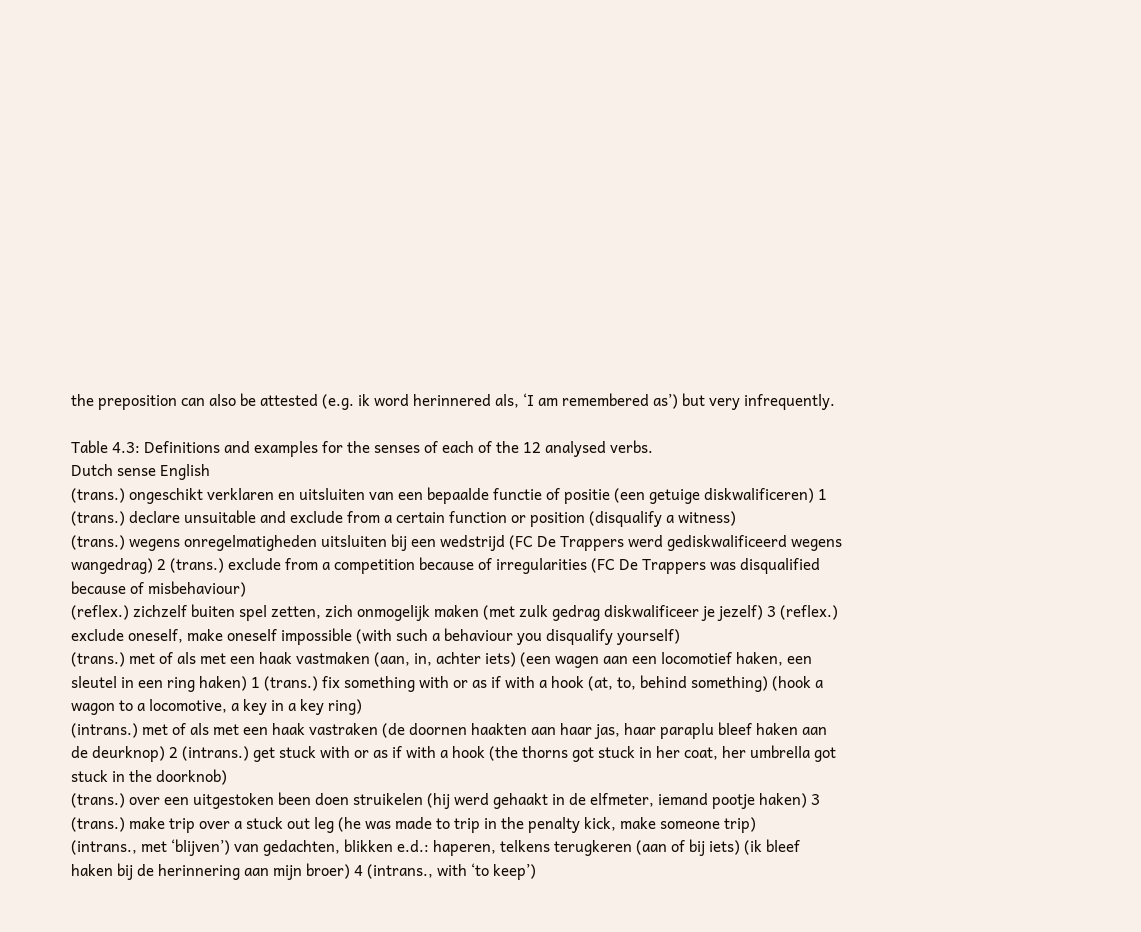the preposition can also be attested (e.g. ik word herinnered als, ‘I am remembered as’) but very infrequently.

Table 4.3: Definitions and examples for the senses of each of the 12 analysed verbs.
Dutch sense English
(trans.) ongeschikt verklaren en uitsluiten van een bepaalde functie of positie (een getuige diskwalificeren) 1 (trans.) declare unsuitable and exclude from a certain function or position (disqualify a witness)
(trans.) wegens onregelmatigheden uitsluiten bij een wedstrijd (FC De Trappers werd gediskwalificeerd wegens wangedrag) 2 (trans.) exclude from a competition because of irregularities (FC De Trappers was disqualified because of misbehaviour)
(reflex.) zichzelf buiten spel zetten, zich onmogelijk maken (met zulk gedrag diskwalificeer je jezelf) 3 (reflex.) exclude oneself, make oneself impossible (with such a behaviour you disqualify yourself)
(trans.) met of als met een haak vastmaken (aan, in, achter iets) (een wagen aan een locomotief haken, een sleutel in een ring haken) 1 (trans.) fix something with or as if with a hook (at, to, behind something) (hook a wagon to a locomotive, a key in a key ring)
(intrans.) met of als met een haak vastraken (de doornen haakten aan haar jas, haar paraplu bleef haken aan de deurknop) 2 (intrans.) get stuck with or as if with a hook (the thorns got stuck in her coat, her umbrella got stuck in the doorknob)
(trans.) over een uitgestoken been doen struikelen (hij werd gehaakt in de elfmeter, iemand pootje haken) 3 (trans.) make trip over a stuck out leg (he was made to trip in the penalty kick, make someone trip)
(intrans., met ‘blijven’) van gedachten, blikken e.d.: haperen, telkens terugkeren (aan of bij iets) (ik bleef haken bij de herinnering aan mijn broer) 4 (intrans., with ‘to keep’)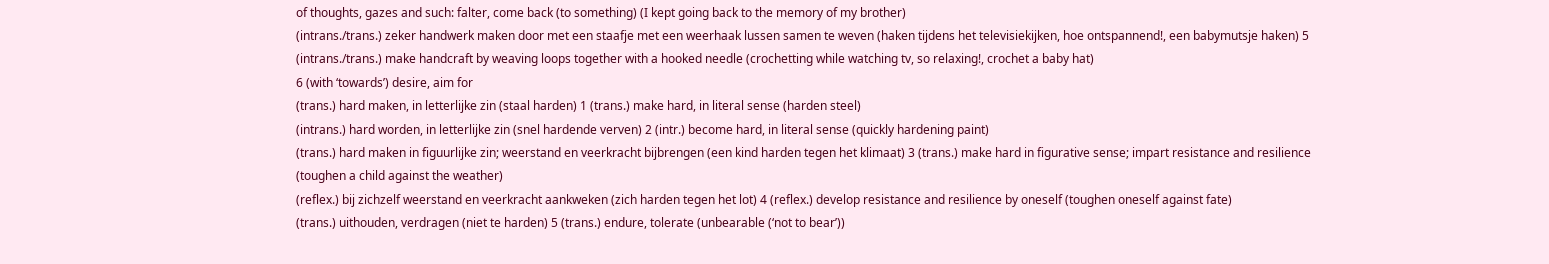of thoughts, gazes and such: falter, come back (to something) (I kept going back to the memory of my brother)
(intrans./trans.) zeker handwerk maken door met een staafje met een weerhaak lussen samen te weven (haken tijdens het televisiekijken, hoe ontspannend!, een babymutsje haken) 5 (intrans./trans.) make handcraft by weaving loops together with a hooked needle (crochetting while watching tv, so relaxing!, crochet a baby hat)
6 (with ‘towards’) desire, aim for
(trans.) hard maken, in letterlijke zin (staal harden) 1 (trans.) make hard, in literal sense (harden steel)
(intrans.) hard worden, in letterlijke zin (snel hardende verven) 2 (intr.) become hard, in literal sense (quickly hardening paint)
(trans.) hard maken in figuurlijke zin; weerstand en veerkracht bijbrengen (een kind harden tegen het klimaat) 3 (trans.) make hard in figurative sense; impart resistance and resilience (toughen a child against the weather)
(reflex.) bij zichzelf weerstand en veerkracht aankweken (zich harden tegen het lot) 4 (reflex.) develop resistance and resilience by oneself (toughen oneself against fate)
(trans.) uithouden, verdragen (niet te harden) 5 (trans.) endure, tolerate (unbearable (‘not to bear’))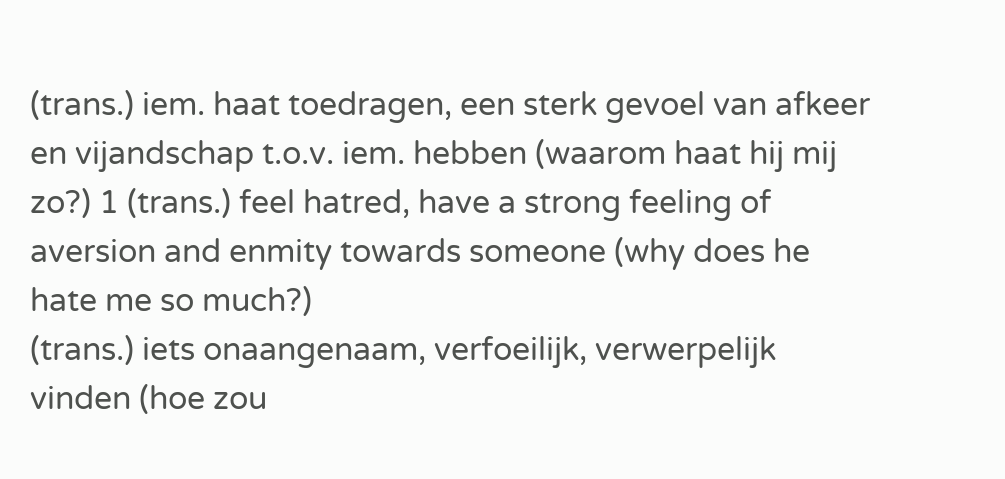(trans.) iem. haat toedragen, een sterk gevoel van afkeer en vijandschap t.o.v. iem. hebben (waarom haat hij mij zo?) 1 (trans.) feel hatred, have a strong feeling of aversion and enmity towards someone (why does he hate me so much?)
(trans.) iets onaangenaam, verfoeilijk, verwerpelijk vinden (hoe zou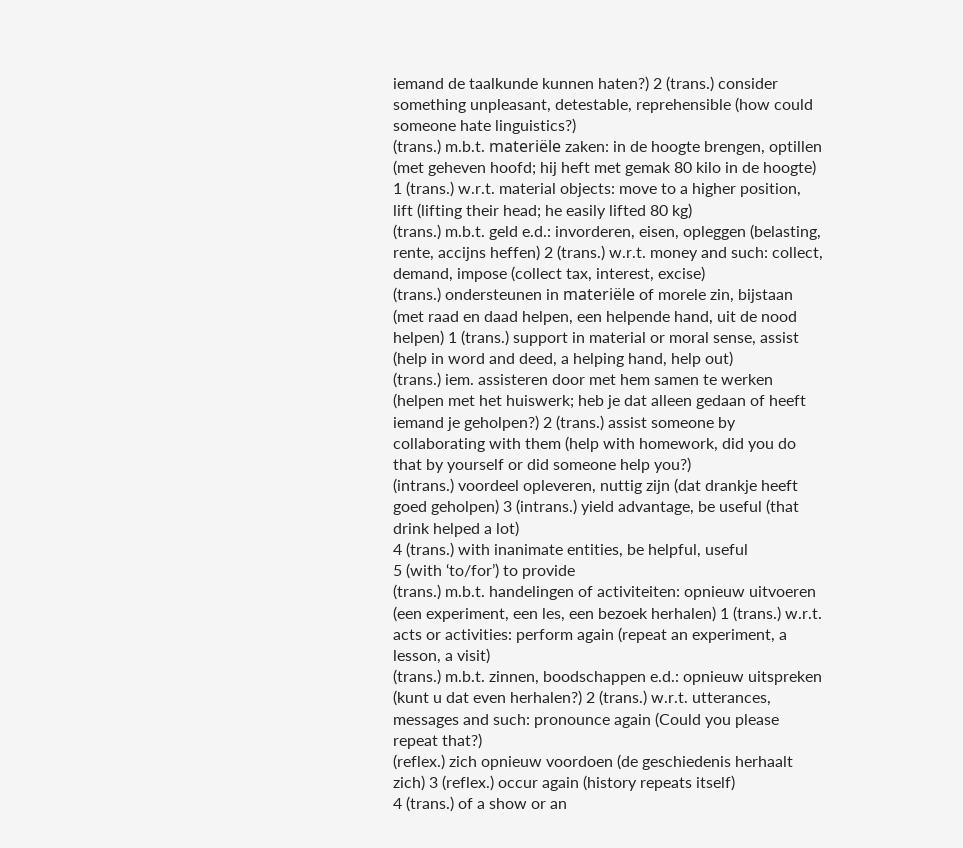iemand de taalkunde kunnen haten?) 2 (trans.) consider something unpleasant, detestable, reprehensible (how could someone hate linguistics?)
(trans.) m.b.t. materiële zaken: in de hoogte brengen, optillen (met geheven hoofd; hij heft met gemak 80 kilo in de hoogte) 1 (trans.) w.r.t. material objects: move to a higher position, lift (lifting their head; he easily lifted 80 kg)
(trans.) m.b.t. geld e.d.: invorderen, eisen, opleggen (belasting, rente, accijns heffen) 2 (trans.) w.r.t. money and such: collect, demand, impose (collect tax, interest, excise)
(trans.) ondersteunen in materiële of morele zin, bijstaan (met raad en daad helpen, een helpende hand, uit de nood helpen) 1 (trans.) support in material or moral sense, assist (help in word and deed, a helping hand, help out)
(trans.) iem. assisteren door met hem samen te werken (helpen met het huiswerk; heb je dat alleen gedaan of heeft iemand je geholpen?) 2 (trans.) assist someone by collaborating with them (help with homework, did you do that by yourself or did someone help you?)
(intrans.) voordeel opleveren, nuttig zijn (dat drankje heeft goed geholpen) 3 (intrans.) yield advantage, be useful (that drink helped a lot)
4 (trans.) with inanimate entities, be helpful, useful
5 (with ‘to/for’) to provide
(trans.) m.b.t. handelingen of activiteiten: opnieuw uitvoeren (een experiment, een les, een bezoek herhalen) 1 (trans.) w.r.t. acts or activities: perform again (repeat an experiment, a lesson, a visit)
(trans.) m.b.t. zinnen, boodschappen e.d.: opnieuw uitspreken (kunt u dat even herhalen?) 2 (trans.) w.r.t. utterances, messages and such: pronounce again (Could you please repeat that?)
(reflex.) zich opnieuw voordoen (de geschiedenis herhaalt zich) 3 (reflex.) occur again (history repeats itself)
4 (trans.) of a show or an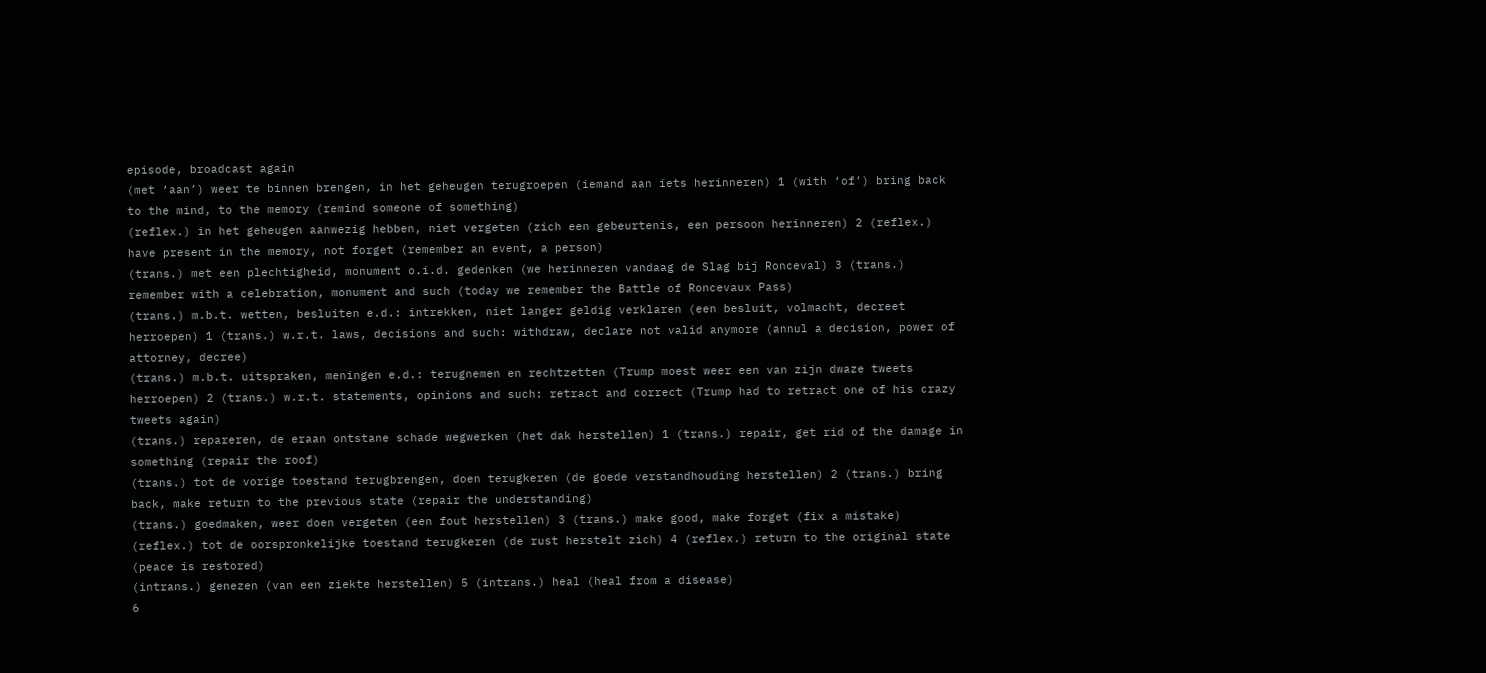episode, broadcast again
(met ‘aan’) weer te binnen brengen, in het geheugen terugroepen (iemand aan iets herinneren) 1 (with ‘of’) bring back to the mind, to the memory (remind someone of something)
(reflex.) in het geheugen aanwezig hebben, niet vergeten (zich een gebeurtenis, een persoon herinneren) 2 (reflex.) have present in the memory, not forget (remember an event, a person)
(trans.) met een plechtigheid, monument o.i.d. gedenken (we herinneren vandaag de Slag bij Ronceval) 3 (trans.) remember with a celebration, monument and such (today we remember the Battle of Roncevaux Pass)
(trans.) m.b.t. wetten, besluiten e.d.: intrekken, niet langer geldig verklaren (een besluit, volmacht, decreet herroepen) 1 (trans.) w.r.t. laws, decisions and such: withdraw, declare not valid anymore (annul a decision, power of attorney, decree)
(trans.) m.b.t. uitspraken, meningen e.d.: terugnemen en rechtzetten (Trump moest weer een van zijn dwaze tweets herroepen) 2 (trans.) w.r.t. statements, opinions and such: retract and correct (Trump had to retract one of his crazy tweets again)
(trans.) repareren, de eraan ontstane schade wegwerken (het dak herstellen) 1 (trans.) repair, get rid of the damage in something (repair the roof)
(trans.) tot de vorige toestand terugbrengen, doen terugkeren (de goede verstandhouding herstellen) 2 (trans.) bring back, make return to the previous state (repair the understanding)
(trans.) goedmaken, weer doen vergeten (een fout herstellen) 3 (trans.) make good, make forget (fix a mistake)
(reflex.) tot de oorspronkelijke toestand terugkeren (de rust herstelt zich) 4 (reflex.) return to the original state (peace is restored)
(intrans.) genezen (van een ziekte herstellen) 5 (intrans.) heal (heal from a disease)
6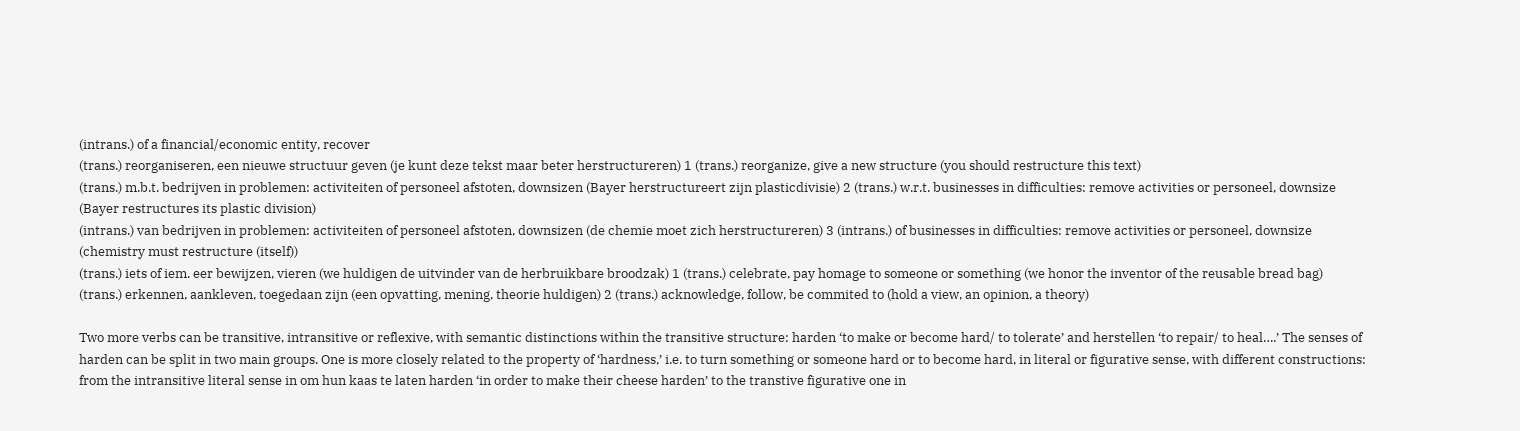(intrans.) of a financial/economic entity, recover
(trans.) reorganiseren, een nieuwe structuur geven (je kunt deze tekst maar beter herstructureren) 1 (trans.) reorganize, give a new structure (you should restructure this text)
(trans.) m.b.t. bedrijven in problemen: activiteiten of personeel afstoten, downsizen (Bayer herstructureert zijn plasticdivisie) 2 (trans.) w.r.t. businesses in difficulties: remove activities or personeel, downsize (Bayer restructures its plastic division)
(intrans.) van bedrijven in problemen: activiteiten of personeel afstoten, downsizen (de chemie moet zich herstructureren) 3 (intrans.) of businesses in difficulties: remove activities or personeel, downsize (chemistry must restructure (itself))
(trans.) iets of iem. eer bewijzen, vieren (we huldigen de uitvinder van de herbruikbare broodzak) 1 (trans.) celebrate, pay homage to someone or something (we honor the inventor of the reusable bread bag)
(trans.) erkennen, aankleven, toegedaan zijn (een opvatting, mening, theorie huldigen) 2 (trans.) acknowledge, follow, be commited to (hold a view, an opinion, a theory)

Two more verbs can be transitive, intransitive or reflexive, with semantic distinctions within the transitive structure: harden ‘to make or become hard/ to tolerate’ and herstellen ‘to repair/ to heal….’ The senses of harden can be split in two main groups. One is more closely related to the property of ‘hardness,’ i.e. to turn something or someone hard or to become hard, in literal or figurative sense, with different constructions: from the intransitive literal sense in om hun kaas te laten harden ‘in order to make their cheese harden’ to the transtive figurative one in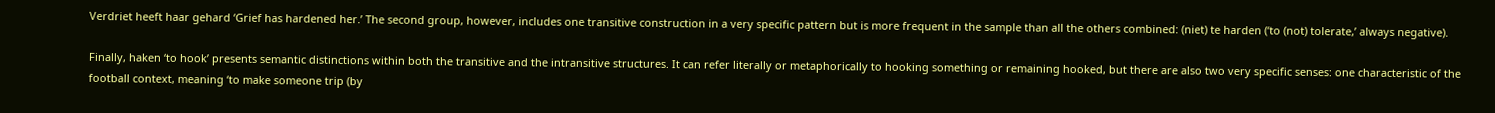Verdriet heeft haar gehard ‘Grief has hardened her.’ The second group, however, includes one transitive construction in a very specific pattern but is more frequent in the sample than all the others combined: (niet) te harden (‘to (not) tolerate,’ always negative).

Finally, haken ‘to hook’ presents semantic distinctions within both the transitive and the intransitive structures. It can refer literally or metaphorically to hooking something or remaining hooked, but there are also two very specific senses: one characteristic of the football context, meaning ‘to make someone trip (by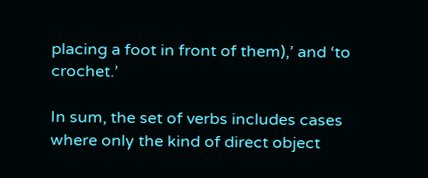placing a foot in front of them),’ and ‘to crochet.’

In sum, the set of verbs includes cases where only the kind of direct object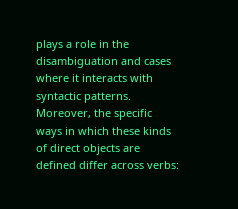plays a role in the disambiguation and cases where it interacts with syntactic patterns. Moreover, the specific ways in which these kinds of direct objects are defined differ across verbs: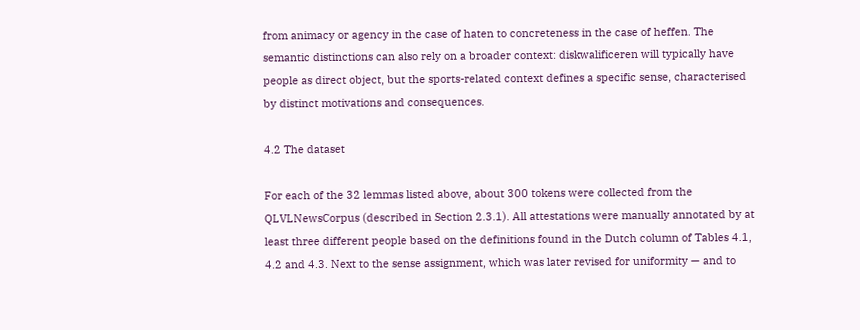from animacy or agency in the case of haten to concreteness in the case of heffen. The semantic distinctions can also rely on a broader context: diskwalificeren will typically have people as direct object, but the sports-related context defines a specific sense, characterised by distinct motivations and consequences.

4.2 The dataset

For each of the 32 lemmas listed above, about 300 tokens were collected from the QLVLNewsCorpus (described in Section 2.3.1). All attestations were manually annotated by at least three different people based on the definitions found in the Dutch column of Tables 4.1, 4.2 and 4.3. Next to the sense assignment, which was later revised for uniformity — and to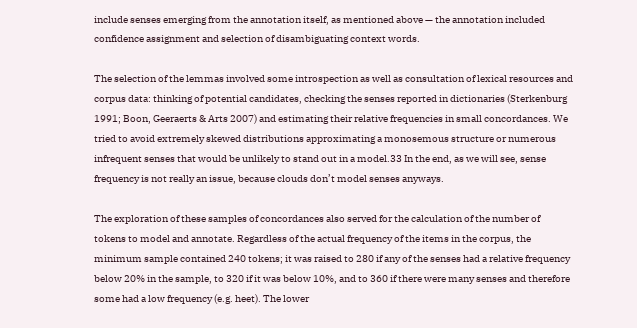include senses emerging from the annotation itself, as mentioned above — the annotation included confidence assignment and selection of disambiguating context words.

The selection of the lemmas involved some introspection as well as consultation of lexical resources and corpus data: thinking of potential candidates, checking the senses reported in dictionaries (Sterkenburg 1991; Boon, Geeraerts & Arts 2007) and estimating their relative frequencies in small concordances. We tried to avoid extremely skewed distributions approximating a monosemous structure or numerous infrequent senses that would be unlikely to stand out in a model.33 In the end, as we will see, sense frequency is not really an issue, because clouds don’t model senses anyways.

The exploration of these samples of concordances also served for the calculation of the number of tokens to model and annotate. Regardless of the actual frequency of the items in the corpus, the minimum sample contained 240 tokens; it was raised to 280 if any of the senses had a relative frequency below 20% in the sample, to 320 if it was below 10%, and to 360 if there were many senses and therefore some had a low frequency (e.g. heet). The lower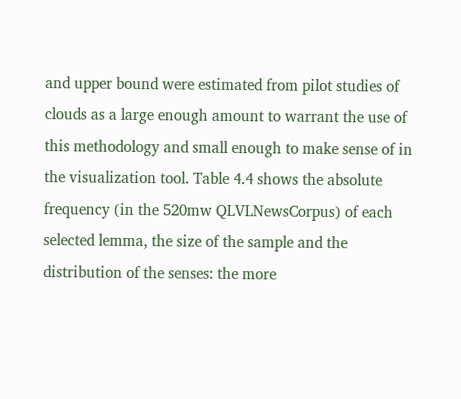and upper bound were estimated from pilot studies of clouds as a large enough amount to warrant the use of this methodology and small enough to make sense of in the visualization tool. Table 4.4 shows the absolute frequency (in the 520mw QLVLNewsCorpus) of each selected lemma, the size of the sample and the distribution of the senses: the more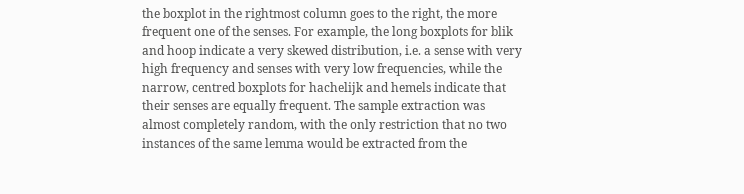the boxplot in the rightmost column goes to the right, the more frequent one of the senses. For example, the long boxplots for blik and hoop indicate a very skewed distribution, i.e. a sense with very high frequency and senses with very low frequencies, while the narrow, centred boxplots for hachelijk and hemels indicate that their senses are equally frequent. The sample extraction was almost completely random, with the only restriction that no two instances of the same lemma would be extracted from the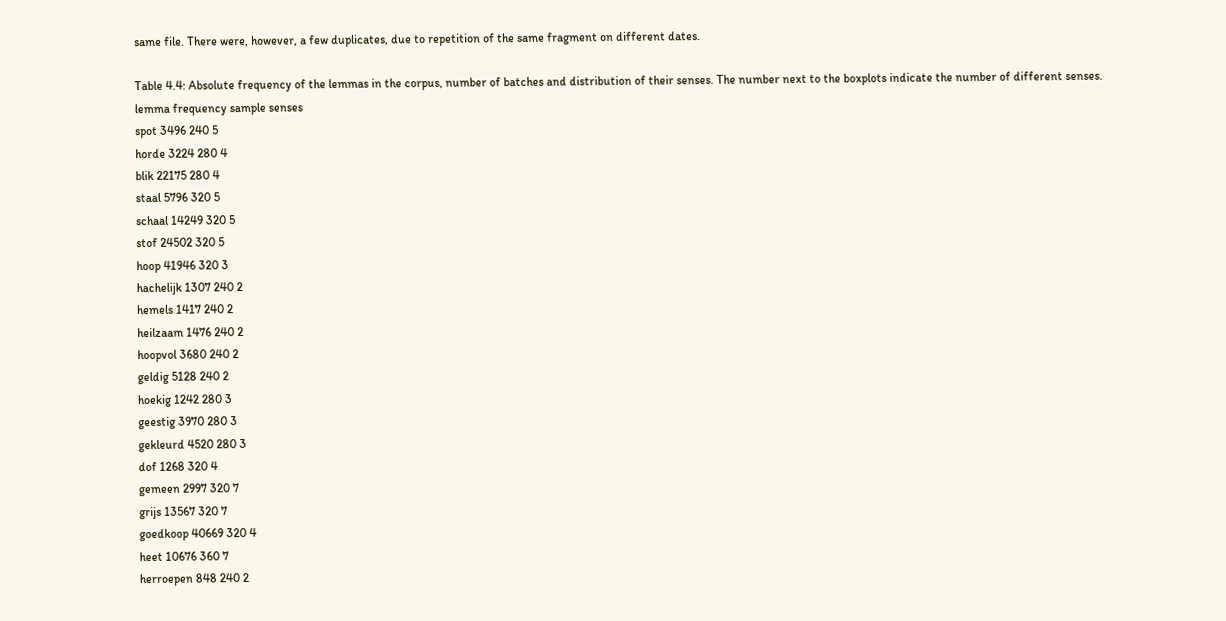same file. There were, however, a few duplicates, due to repetition of the same fragment on different dates.

Table 4.4: Absolute frequency of the lemmas in the corpus, number of batches and distribution of their senses. The number next to the boxplots indicate the number of different senses.
lemma frequency sample senses
spot 3496 240 5
horde 3224 280 4
blik 22175 280 4
staal 5796 320 5
schaal 14249 320 5
stof 24502 320 5
hoop 41946 320 3
hachelijk 1307 240 2
hemels 1417 240 2
heilzaam 1476 240 2
hoopvol 3680 240 2
geldig 5128 240 2
hoekig 1242 280 3
geestig 3970 280 3
gekleurd 4520 280 3
dof 1268 320 4
gemeen 2997 320 7
grijs 13567 320 7
goedkoop 40669 320 4
heet 10676 360 7
herroepen 848 240 2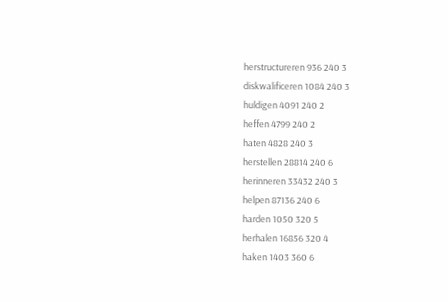herstructureren 936 240 3
diskwalificeren 1084 240 3
huldigen 4091 240 2
heffen 4799 240 2
haten 4828 240 3
herstellen 28814 240 6
herinneren 33432 240 3
helpen 87136 240 6
harden 1050 320 5
herhalen 16856 320 4
haken 1403 360 6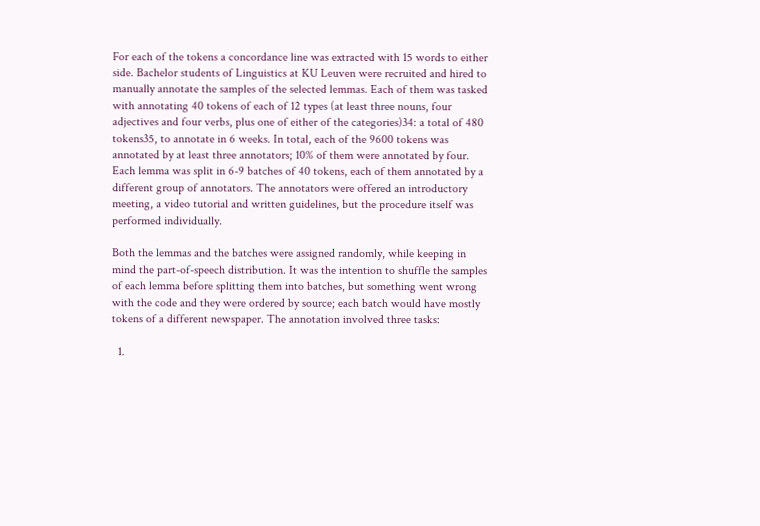For each of the tokens a concordance line was extracted with 15 words to either side. Bachelor students of Linguistics at KU Leuven were recruited and hired to manually annotate the samples of the selected lemmas. Each of them was tasked with annotating 40 tokens of each of 12 types (at least three nouns, four adjectives and four verbs, plus one of either of the categories)34: a total of 480 tokens35, to annotate in 6 weeks. In total, each of the 9600 tokens was annotated by at least three annotators; 10% of them were annotated by four. Each lemma was split in 6-9 batches of 40 tokens, each of them annotated by a different group of annotators. The annotators were offered an introductory meeting, a video tutorial and written guidelines, but the procedure itself was performed individually.

Both the lemmas and the batches were assigned randomly, while keeping in mind the part-of-speech distribution. It was the intention to shuffle the samples of each lemma before splitting them into batches, but something went wrong with the code and they were ordered by source; each batch would have mostly tokens of a different newspaper. The annotation involved three tasks:

  1.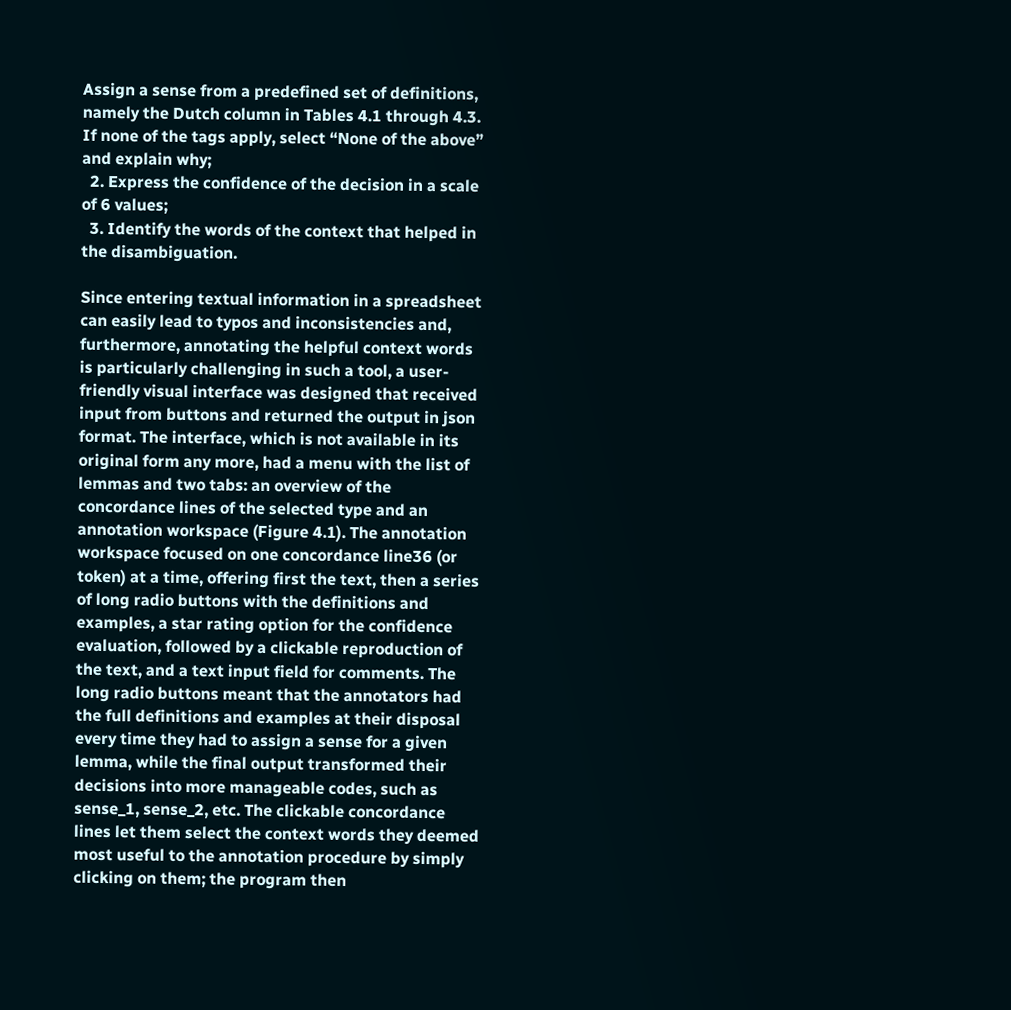Assign a sense from a predefined set of definitions, namely the Dutch column in Tables 4.1 through 4.3. If none of the tags apply, select “None of the above” and explain why;
  2. Express the confidence of the decision in a scale of 6 values;
  3. Identify the words of the context that helped in the disambiguation.

Since entering textual information in a spreadsheet can easily lead to typos and inconsistencies and, furthermore, annotating the helpful context words is particularly challenging in such a tool, a user-friendly visual interface was designed that received input from buttons and returned the output in json format. The interface, which is not available in its original form any more, had a menu with the list of lemmas and two tabs: an overview of the concordance lines of the selected type and an annotation workspace (Figure 4.1). The annotation workspace focused on one concordance line36 (or token) at a time, offering first the text, then a series of long radio buttons with the definitions and examples, a star rating option for the confidence evaluation, followed by a clickable reproduction of the text, and a text input field for comments. The long radio buttons meant that the annotators had the full definitions and examples at their disposal every time they had to assign a sense for a given lemma, while the final output transformed their decisions into more manageable codes, such as sense_1, sense_2, etc. The clickable concordance lines let them select the context words they deemed most useful to the annotation procedure by simply clicking on them; the program then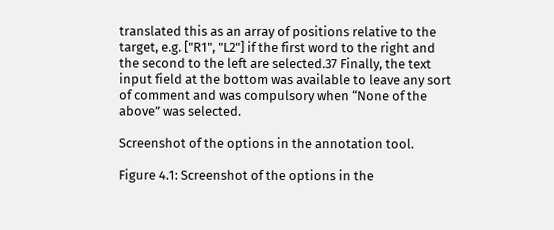translated this as an array of positions relative to the target, e.g. ["R1", "L2"] if the first word to the right and the second to the left are selected.37 Finally, the text input field at the bottom was available to leave any sort of comment and was compulsory when “None of the above” was selected.

Screenshot of the options in the annotation tool.

Figure 4.1: Screenshot of the options in the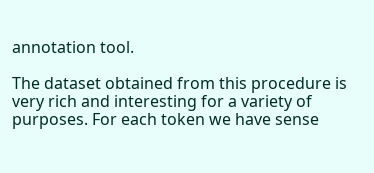annotation tool.

The dataset obtained from this procedure is very rich and interesting for a variety of purposes. For each token we have sense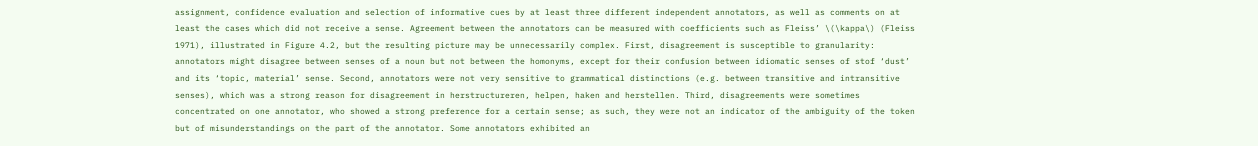assignment, confidence evaluation and selection of informative cues by at least three different independent annotators, as well as comments on at least the cases which did not receive a sense. Agreement between the annotators can be measured with coefficients such as Fleiss’ \(\kappa\) (Fleiss 1971), illustrated in Figure 4.2, but the resulting picture may be unnecessarily complex. First, disagreement is susceptible to granularity: annotators might disagree between senses of a noun but not between the homonyms, except for their confusion between idiomatic senses of stof ‘dust’ and its ‘topic, material’ sense. Second, annotators were not very sensitive to grammatical distinctions (e.g. between transitive and intransitive senses), which was a strong reason for disagreement in herstructureren, helpen, haken and herstellen. Third, disagreements were sometimes concentrated on one annotator, who showed a strong preference for a certain sense; as such, they were not an indicator of the ambiguity of the token but of misunderstandings on the part of the annotator. Some annotators exhibited an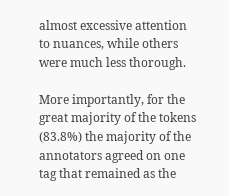almost excessive attention to nuances, while others were much less thorough.

More importantly, for the great majority of the tokens (83.8%) the majority of the annotators agreed on one tag that remained as the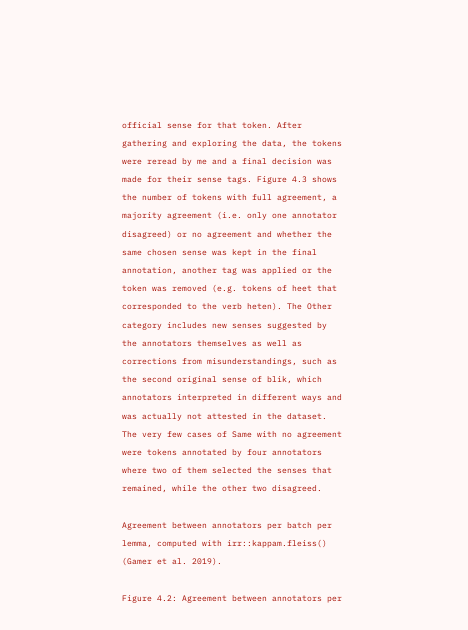official sense for that token. After gathering and exploring the data, the tokens were reread by me and a final decision was made for their sense tags. Figure 4.3 shows the number of tokens with full agreement, a majority agreement (i.e. only one annotator disagreed) or no agreement and whether the same chosen sense was kept in the final annotation, another tag was applied or the token was removed (e.g. tokens of heet that corresponded to the verb heten). The Other category includes new senses suggested by the annotators themselves as well as corrections from misunderstandings, such as the second original sense of blik, which annotators interpreted in different ways and was actually not attested in the dataset. The very few cases of Same with no agreement were tokens annotated by four annotators where two of them selected the senses that remained, while the other two disagreed.

Agreement between annotators per batch per lemma, computed with irr::kappam.fleiss() (Gamer et al. 2019).

Figure 4.2: Agreement between annotators per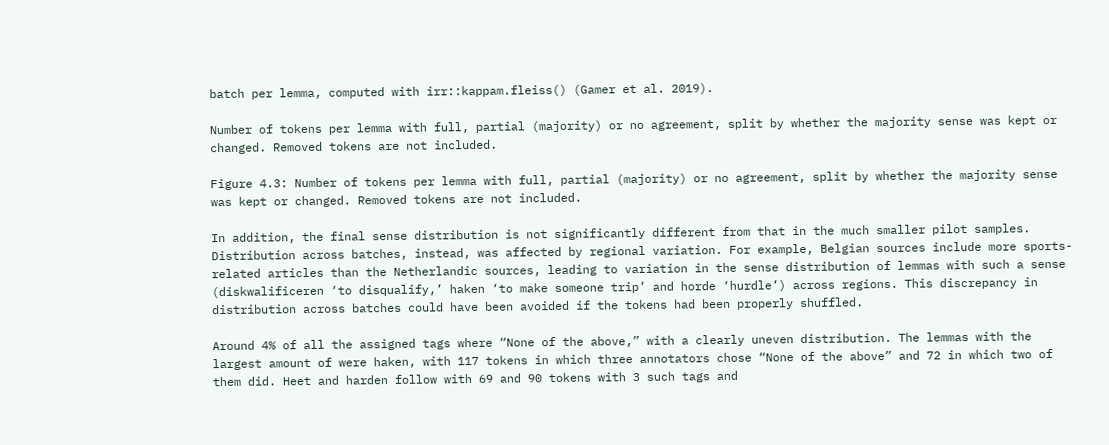batch per lemma, computed with irr::kappam.fleiss() (Gamer et al. 2019).

Number of tokens per lemma with full, partial (majority) or no agreement, split by whether the majority sense was kept or changed. Removed tokens are not included.

Figure 4.3: Number of tokens per lemma with full, partial (majority) or no agreement, split by whether the majority sense was kept or changed. Removed tokens are not included.

In addition, the final sense distribution is not significantly different from that in the much smaller pilot samples. Distribution across batches, instead, was affected by regional variation. For example, Belgian sources include more sports-related articles than the Netherlandic sources, leading to variation in the sense distribution of lemmas with such a sense (diskwalificeren ‘to disqualify,’ haken ‘to make someone trip’ and horde ‘hurdle’) across regions. This discrepancy in distribution across batches could have been avoided if the tokens had been properly shuffled.

Around 4% of all the assigned tags where “None of the above,” with a clearly uneven distribution. The lemmas with the largest amount of were haken, with 117 tokens in which three annotators chose “None of the above” and 72 in which two of them did. Heet and harden follow with 69 and 90 tokens with 3 such tags and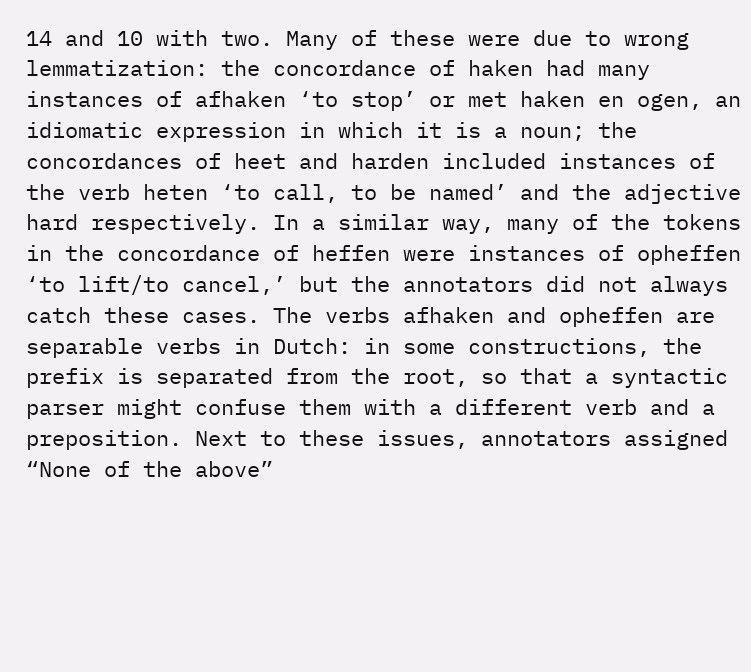14 and 10 with two. Many of these were due to wrong lemmatization: the concordance of haken had many instances of afhaken ‘to stop’ or met haken en ogen, an idiomatic expression in which it is a noun; the concordances of heet and harden included instances of the verb heten ‘to call, to be named’ and the adjective hard respectively. In a similar way, many of the tokens in the concordance of heffen were instances of opheffen ‘to lift/to cancel,’ but the annotators did not always catch these cases. The verbs afhaken and opheffen are separable verbs in Dutch: in some constructions, the prefix is separated from the root, so that a syntactic parser might confuse them with a different verb and a preposition. Next to these issues, annotators assigned “None of the above”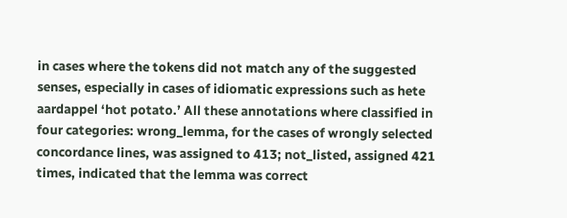in cases where the tokens did not match any of the suggested senses, especially in cases of idiomatic expressions such as hete aardappel ‘hot potato.’ All these annotations where classified in four categories: wrong_lemma, for the cases of wrongly selected concordance lines, was assigned to 413; not_listed, assigned 421 times, indicated that the lemma was correct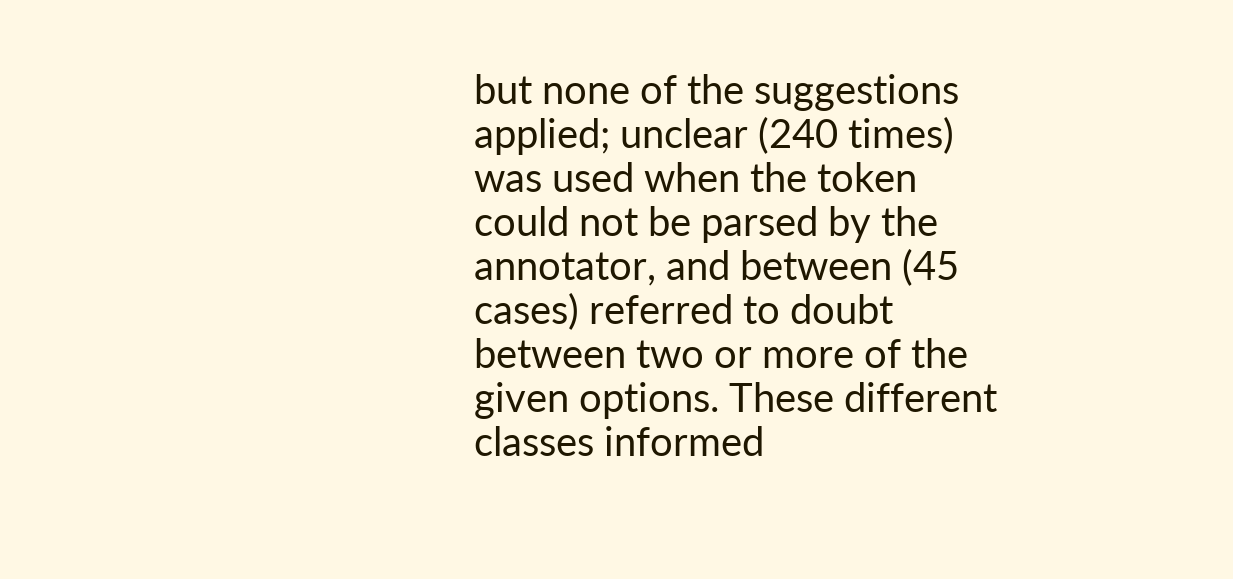but none of the suggestions applied; unclear (240 times) was used when the token could not be parsed by the annotator, and between (45 cases) referred to doubt between two or more of the given options. These different classes informed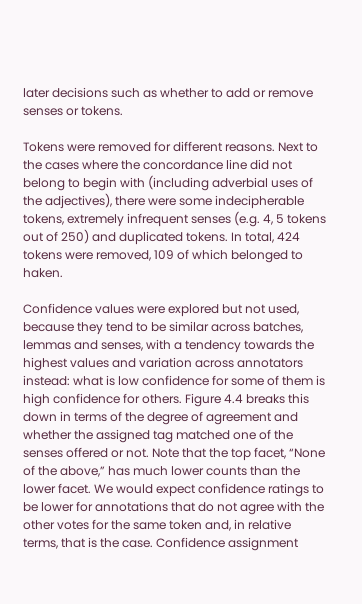later decisions such as whether to add or remove senses or tokens.

Tokens were removed for different reasons. Next to the cases where the concordance line did not belong to begin with (including adverbial uses of the adjectives), there were some indecipherable tokens, extremely infrequent senses (e.g. 4, 5 tokens out of 250) and duplicated tokens. In total, 424 tokens were removed, 109 of which belonged to haken.

Confidence values were explored but not used, because they tend to be similar across batches, lemmas and senses, with a tendency towards the highest values and variation across annotators instead: what is low confidence for some of them is high confidence for others. Figure 4.4 breaks this down in terms of the degree of agreement and whether the assigned tag matched one of the senses offered or not. Note that the top facet, “None of the above,” has much lower counts than the lower facet. We would expect confidence ratings to be lower for annotations that do not agree with the other votes for the same token and, in relative terms, that is the case. Confidence assignment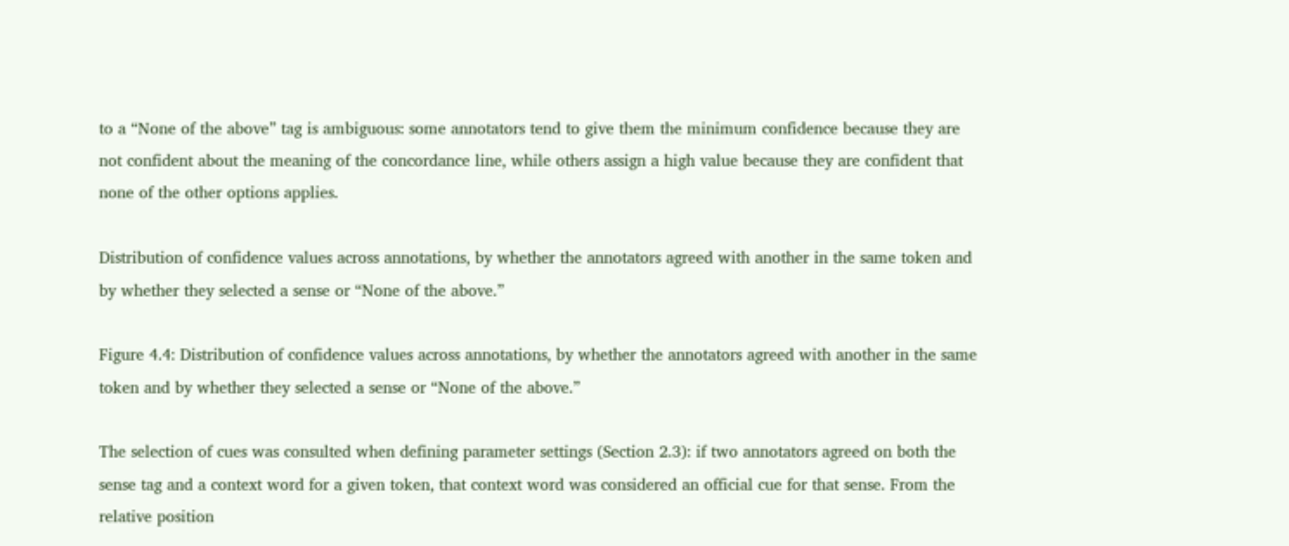to a “None of the above” tag is ambiguous: some annotators tend to give them the minimum confidence because they are not confident about the meaning of the concordance line, while others assign a high value because they are confident that none of the other options applies.

Distribution of confidence values across annotations, by whether the annotators agreed with another in the same token and by whether they selected a sense or “None of the above.”

Figure 4.4: Distribution of confidence values across annotations, by whether the annotators agreed with another in the same token and by whether they selected a sense or “None of the above.”

The selection of cues was consulted when defining parameter settings (Section 2.3): if two annotators agreed on both the sense tag and a context word for a given token, that context word was considered an official cue for that sense. From the relative position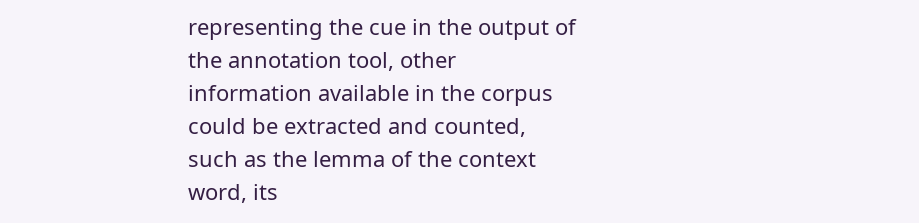representing the cue in the output of the annotation tool, other information available in the corpus could be extracted and counted, such as the lemma of the context word, its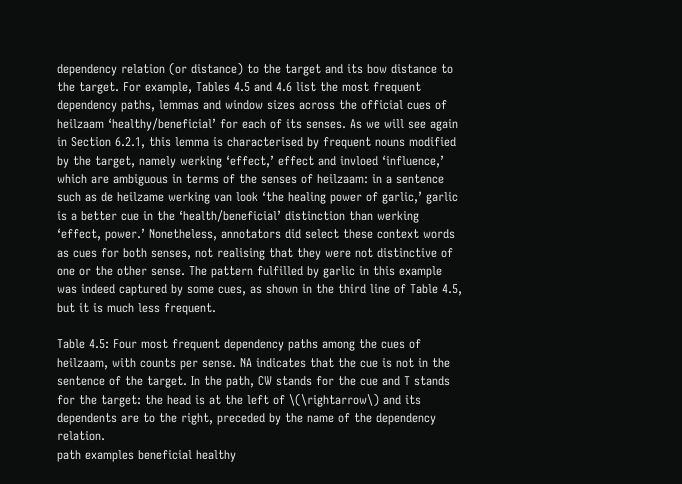dependency relation (or distance) to the target and its bow distance to the target. For example, Tables 4.5 and 4.6 list the most frequent dependency paths, lemmas and window sizes across the official cues of heilzaam ‘healthy/beneficial’ for each of its senses. As we will see again in Section 6.2.1, this lemma is characterised by frequent nouns modified by the target, namely werking ‘effect,’ effect and invloed ‘influence,’ which are ambiguous in terms of the senses of heilzaam: in a sentence such as de heilzame werking van look ‘the healing power of garlic,’ garlic is a better cue in the ‘health/beneficial’ distinction than werking ‘effect, power.’ Nonetheless, annotators did select these context words as cues for both senses, not realising that they were not distinctive of one or the other sense. The pattern fulfilled by garlic in this example was indeed captured by some cues, as shown in the third line of Table 4.5, but it is much less frequent.

Table 4.5: Four most frequent dependency paths among the cues of heilzaam, with counts per sense. NA indicates that the cue is not in the sentence of the target. In the path, CW stands for the cue and T stands for the target: the head is at the left of \(\rightarrow\) and its dependents are to the right, preceded by the name of the dependency relation.
path examples beneficial healthy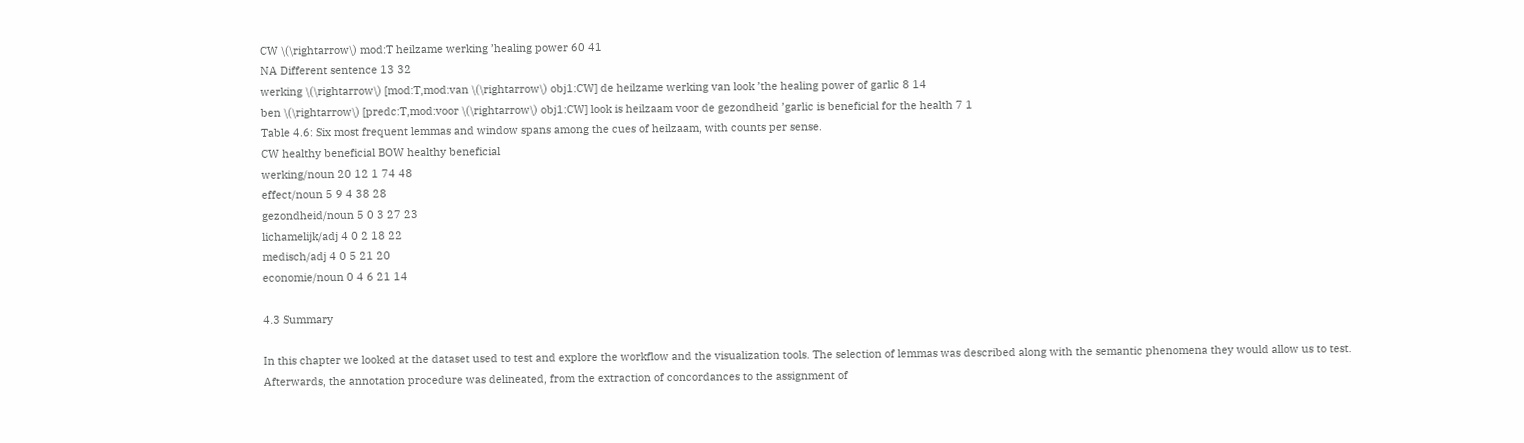CW \(\rightarrow\) mod:T heilzame werking ’healing power 60 41
NA Different sentence 13 32
werking \(\rightarrow\) [mod:T,mod:van \(\rightarrow\) obj1:CW] de heilzame werking van look ’the healing power of garlic 8 14
ben \(\rightarrow\) [predc:T,mod:voor \(\rightarrow\) obj1:CW] look is heilzaam voor de gezondheid ’garlic is beneficial for the health 7 1
Table 4.6: Six most frequent lemmas and window spans among the cues of heilzaam, with counts per sense.
CW healthy beneficial BOW healthy beneficial
werking/noun 20 12 1 74 48
effect/noun 5 9 4 38 28
gezondheid/noun 5 0 3 27 23
lichamelijk/adj 4 0 2 18 22
medisch/adj 4 0 5 21 20
economie/noun 0 4 6 21 14

4.3 Summary

In this chapter we looked at the dataset used to test and explore the workflow and the visualization tools. The selection of lemmas was described along with the semantic phenomena they would allow us to test. Afterwards, the annotation procedure was delineated, from the extraction of concordances to the assignment of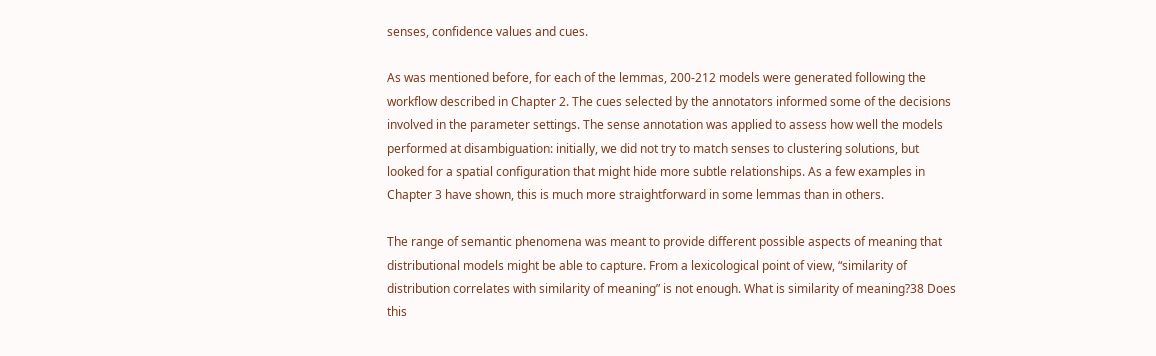senses, confidence values and cues.

As was mentioned before, for each of the lemmas, 200-212 models were generated following the workflow described in Chapter 2. The cues selected by the annotators informed some of the decisions involved in the parameter settings. The sense annotation was applied to assess how well the models performed at disambiguation: initially, we did not try to match senses to clustering solutions, but looked for a spatial configuration that might hide more subtle relationships. As a few examples in Chapter 3 have shown, this is much more straightforward in some lemmas than in others.

The range of semantic phenomena was meant to provide different possible aspects of meaning that distributional models might be able to capture. From a lexicological point of view, “similarity of distribution correlates with similarity of meaning” is not enough. What is similarity of meaning?38 Does this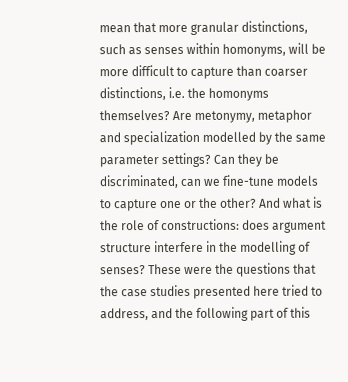mean that more granular distinctions, such as senses within homonyms, will be more difficult to capture than coarser distinctions, i.e. the homonyms themselves? Are metonymy, metaphor and specialization modelled by the same parameter settings? Can they be discriminated, can we fine-tune models to capture one or the other? And what is the role of constructions: does argument structure interfere in the modelling of senses? These were the questions that the case studies presented here tried to address, and the following part of this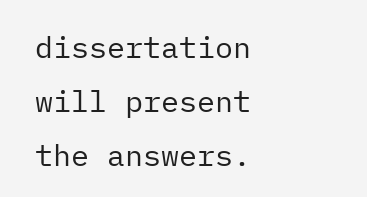dissertation will present the answers.